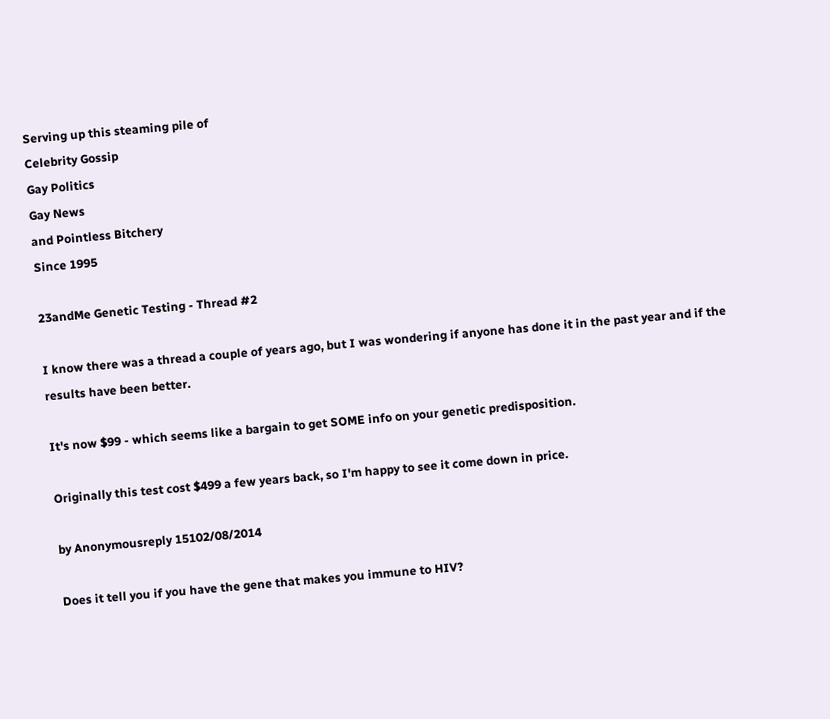Serving up this steaming pile of
Celebrity Gossip
Gay Politics
Gay News
and Pointless Bitchery
Since 1995

23andMe Genetic Testing - Thread #2

I know there was a thread a couple of years ago, but I was wondering if anyone has done it in the past year and if the results have been better.

It's now $99 - which seems like a bargain to get SOME info on your genetic predisposition.

Originally this test cost $499 a few years back, so I'm happy to see it come down in price.

by Anonymousreply 15102/08/2014

Does it tell you if you have the gene that makes you immune to HIV?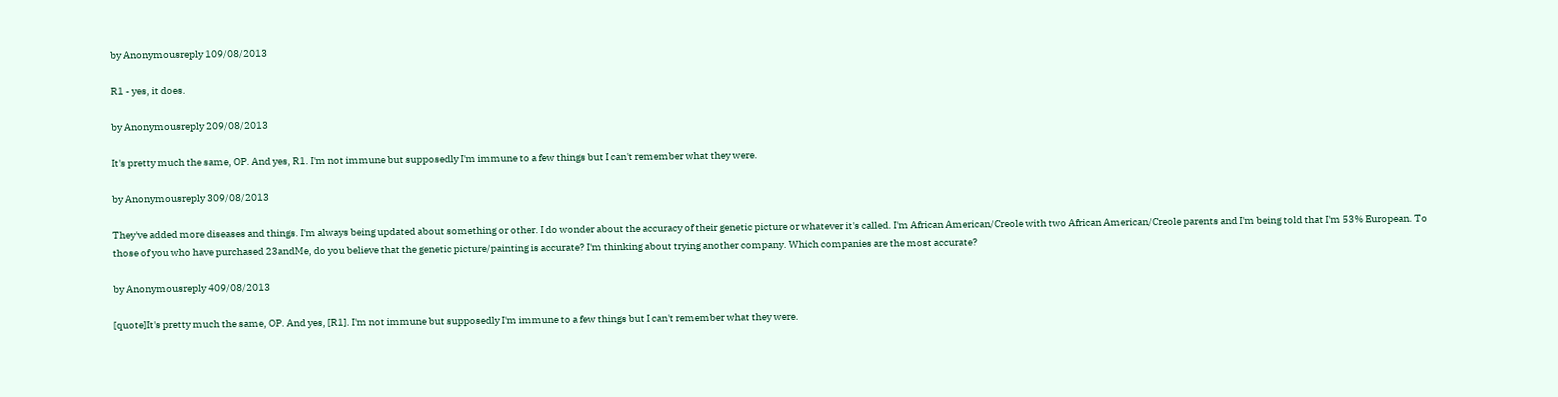by Anonymousreply 109/08/2013

R1 - yes, it does.

by Anonymousreply 209/08/2013

It's pretty much the same, OP. And yes, R1. I'm not immune but supposedly I'm immune to a few things but I can't remember what they were.

by Anonymousreply 309/08/2013

They've added more diseases and things. I'm always being updated about something or other. I do wonder about the accuracy of their genetic picture or whatever it's called. I'm African American/Creole with two African American/Creole parents and I'm being told that I'm 53% European. To those of you who have purchased 23andMe, do you believe that the genetic picture/painting is accurate? I'm thinking about trying another company. Which companies are the most accurate?

by Anonymousreply 409/08/2013

[quote]It's pretty much the same, OP. And yes, [R1]. I'm not immune but supposedly I'm immune to a few things but I can't remember what they were.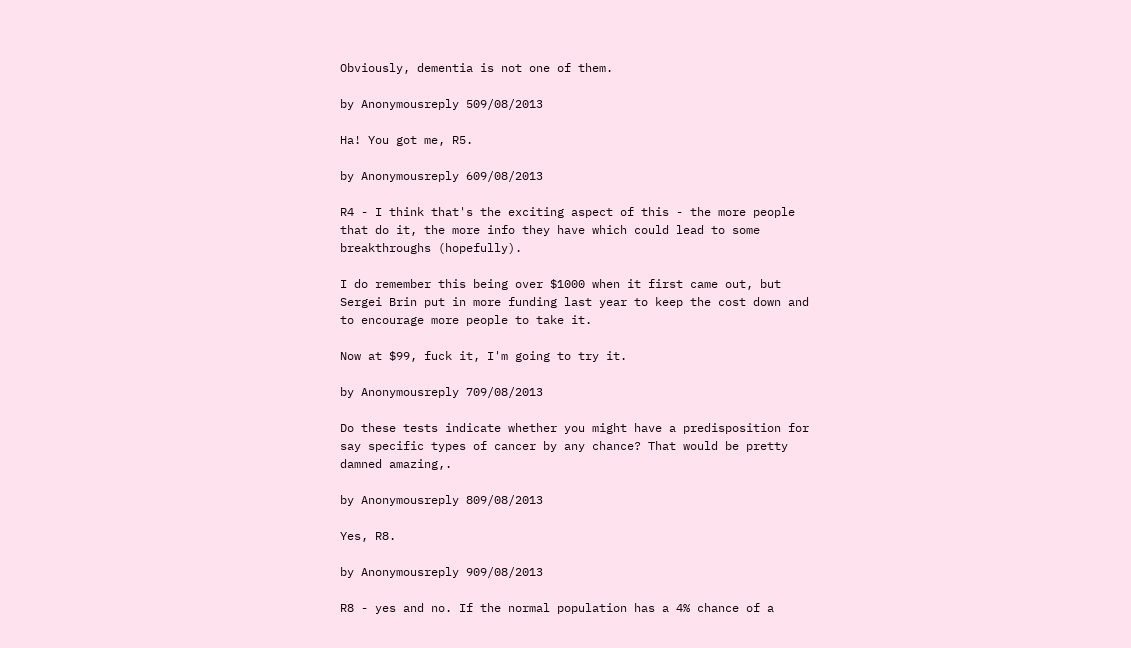Obviously, dementia is not one of them.

by Anonymousreply 509/08/2013

Ha! You got me, R5.

by Anonymousreply 609/08/2013

R4 - I think that's the exciting aspect of this - the more people that do it, the more info they have which could lead to some breakthroughs (hopefully).

I do remember this being over $1000 when it first came out, but Sergei Brin put in more funding last year to keep the cost down and to encourage more people to take it.

Now at $99, fuck it, I'm going to try it.

by Anonymousreply 709/08/2013

Do these tests indicate whether you might have a predisposition for say specific types of cancer by any chance? That would be pretty damned amazing,.

by Anonymousreply 809/08/2013

Yes, R8.

by Anonymousreply 909/08/2013

R8 - yes and no. If the normal population has a 4% chance of a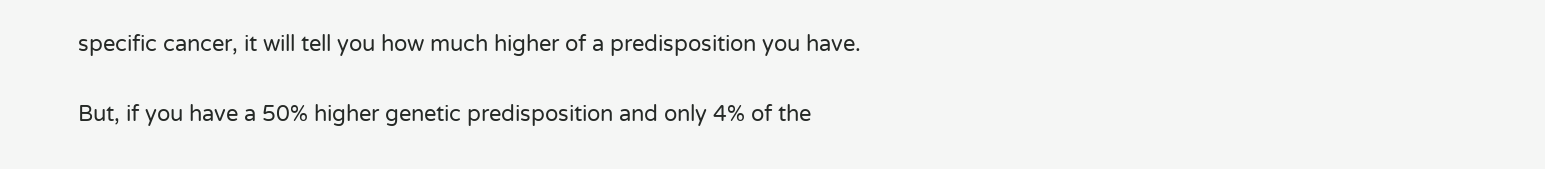specific cancer, it will tell you how much higher of a predisposition you have.

But, if you have a 50% higher genetic predisposition and only 4% of the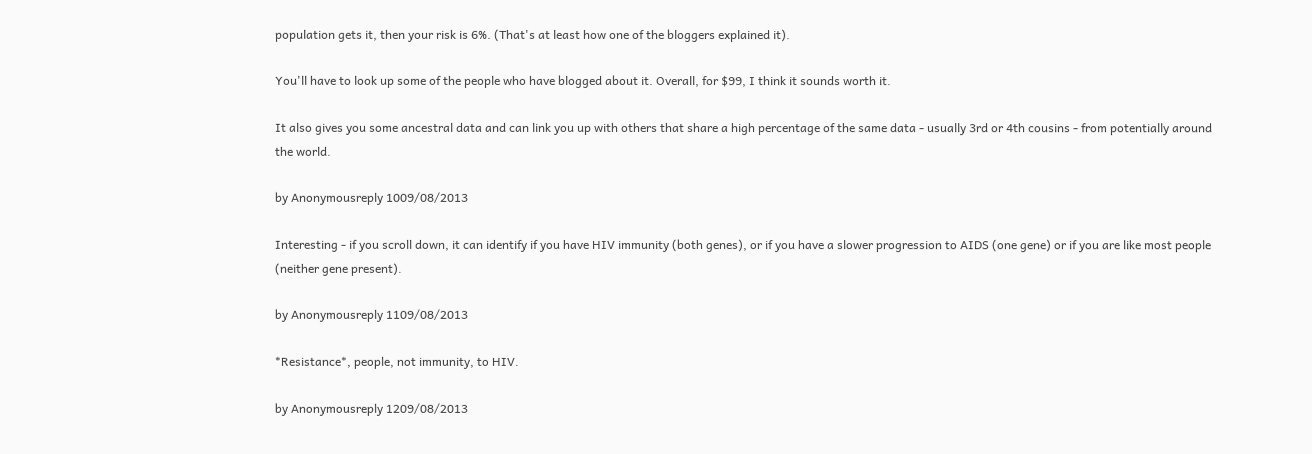population gets it, then your risk is 6%. (That's at least how one of the bloggers explained it).

You'll have to look up some of the people who have blogged about it. Overall, for $99, I think it sounds worth it.

It also gives you some ancestral data and can link you up with others that share a high percentage of the same data - usually 3rd or 4th cousins - from potentially around the world.

by Anonymousreply 1009/08/2013

Interesting - if you scroll down, it can identify if you have HIV immunity (both genes), or if you have a slower progression to AIDS (one gene) or if you are like most people (neither gene present).

by Anonymousreply 1109/08/2013

*Resistance*, people, not immunity, to HIV.

by Anonymousreply 1209/08/2013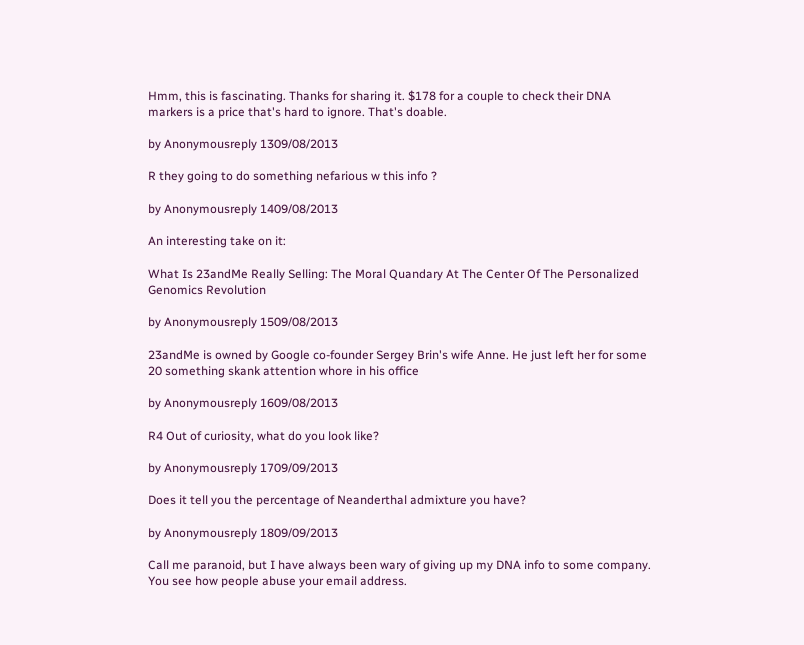Hmm, this is fascinating. Thanks for sharing it. $178 for a couple to check their DNA markers is a price that's hard to ignore. That's doable.

by Anonymousreply 1309/08/2013

R they going to do something nefarious w this info ?

by Anonymousreply 1409/08/2013

An interesting take on it:

What Is 23andMe Really Selling: The Moral Quandary At The Center Of The Personalized Genomics Revolution

by Anonymousreply 1509/08/2013

23andMe is owned by Google co-founder Sergey Brin's wife Anne. He just left her for some 20 something skank attention whore in his office

by Anonymousreply 1609/08/2013

R4 Out of curiosity, what do you look like?

by Anonymousreply 1709/09/2013

Does it tell you the percentage of Neanderthal admixture you have?

by Anonymousreply 1809/09/2013

Call me paranoid, but I have always been wary of giving up my DNA info to some company. You see how people abuse your email address.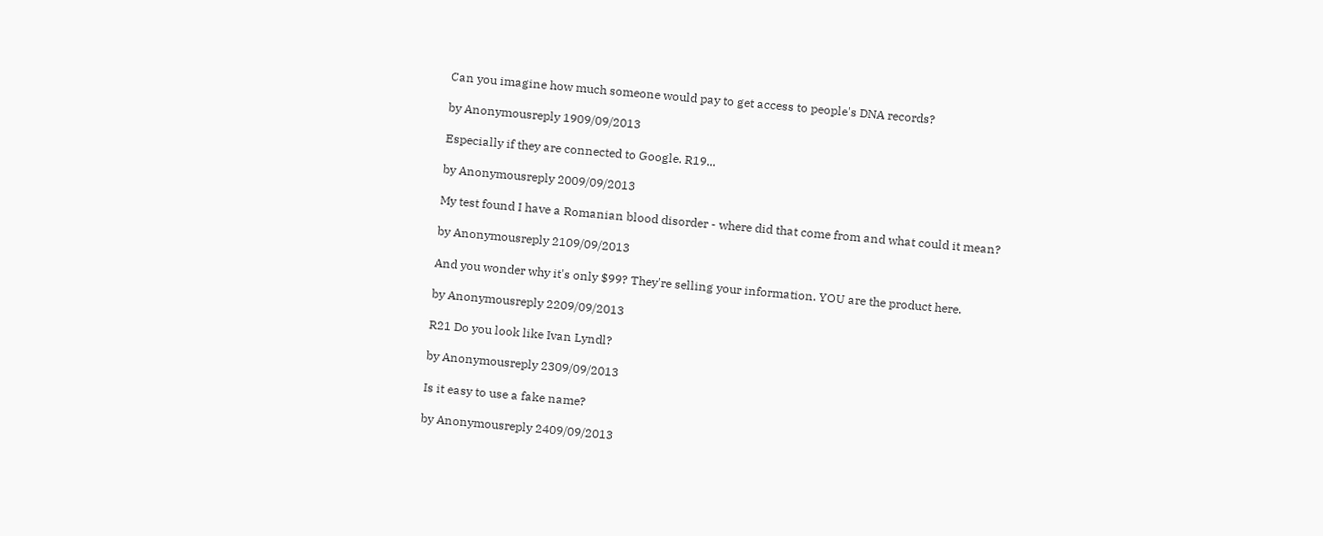Can you imagine how much someone would pay to get access to people's DNA records?

by Anonymousreply 1909/09/2013

Especially if they are connected to Google. R19...

by Anonymousreply 2009/09/2013

My test found I have a Romanian blood disorder - where did that come from and what could it mean?

by Anonymousreply 2109/09/2013

And you wonder why it's only $99? They're selling your information. YOU are the product here.

by Anonymousreply 2209/09/2013

R21 Do you look like Ivan Lyndl?

by Anonymousreply 2309/09/2013

Is it easy to use a fake name?

by Anonymousreply 2409/09/2013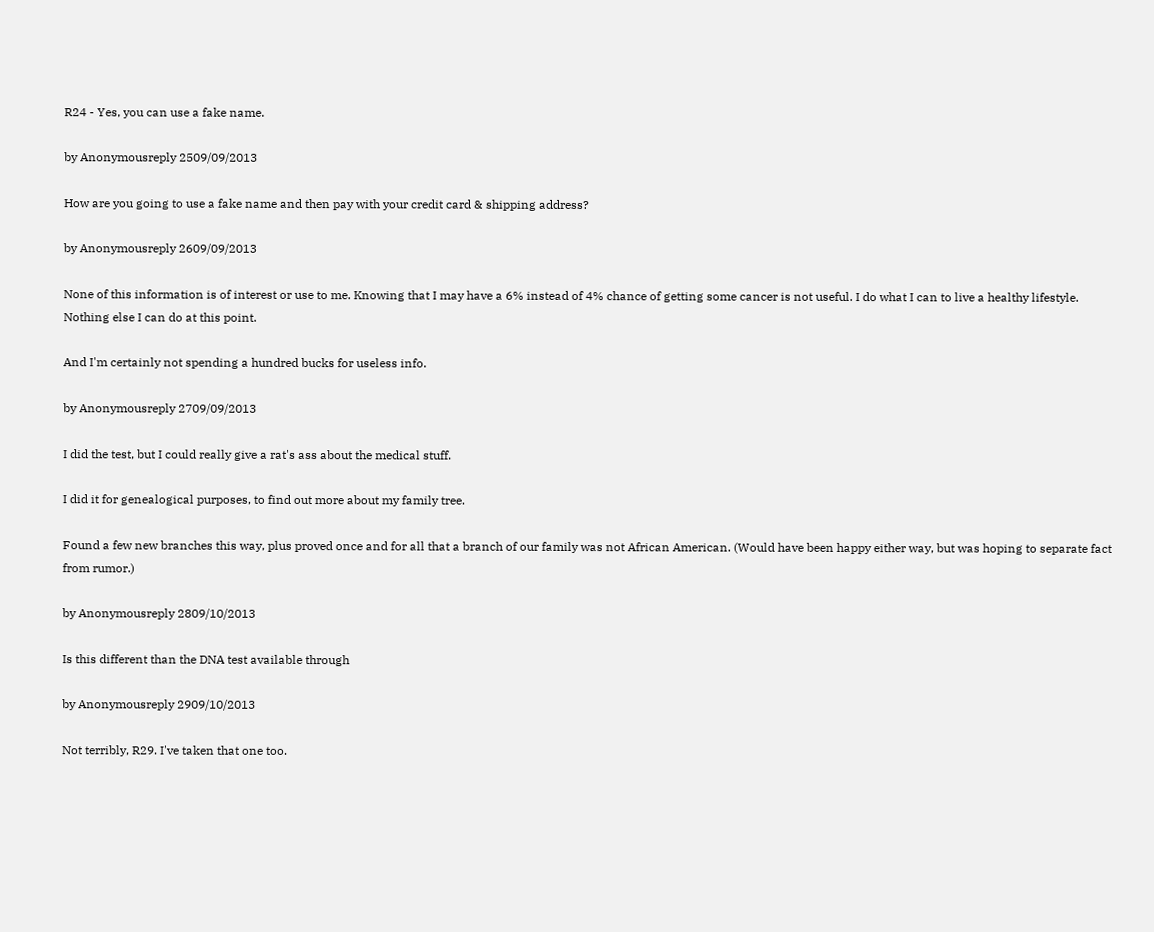R24 - Yes, you can use a fake name.

by Anonymousreply 2509/09/2013

How are you going to use a fake name and then pay with your credit card & shipping address?

by Anonymousreply 2609/09/2013

None of this information is of interest or use to me. Knowing that I may have a 6% instead of 4% chance of getting some cancer is not useful. I do what I can to live a healthy lifestyle. Nothing else I can do at this point.

And I'm certainly not spending a hundred bucks for useless info.

by Anonymousreply 2709/09/2013

I did the test, but I could really give a rat's ass about the medical stuff.

I did it for genealogical purposes, to find out more about my family tree.

Found a few new branches this way, plus proved once and for all that a branch of our family was not African American. (Would have been happy either way, but was hoping to separate fact from rumor.)

by Anonymousreply 2809/10/2013

Is this different than the DNA test available through

by Anonymousreply 2909/10/2013

Not terribly, R29. I've taken that one too.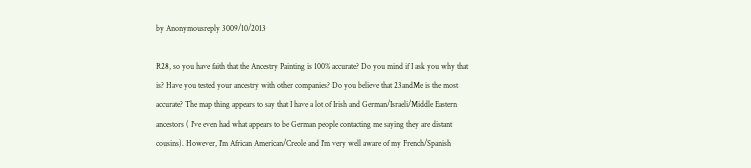by Anonymousreply 3009/10/2013

R28, so you have faith that the Ancestry Painting is 100% accurate? Do you mind if I ask you why that is? Have you tested your ancestry with other companies? Do you believe that 23andMe is the most accurate? The map thing appears to say that I have a lot of Irish and German/Israeli/Middle Eastern ancestors ( I've even had what appears to be German people contacting me saying they are distant cousins). However, I'm African American/Creole and I'm very well aware of my French/Spanish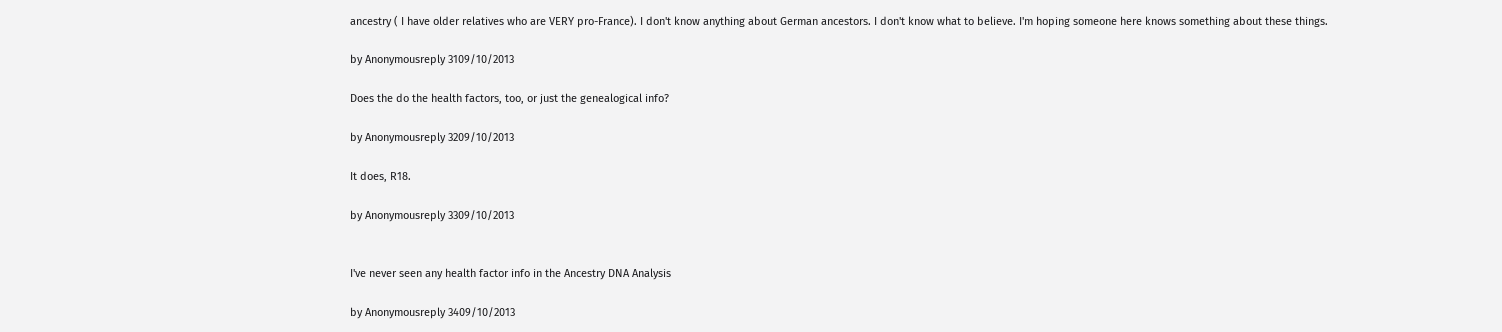ancestry ( I have older relatives who are VERY pro-France). I don't know anything about German ancestors. I don't know what to believe. I'm hoping someone here knows something about these things.

by Anonymousreply 3109/10/2013

Does the do the health factors, too, or just the genealogical info?

by Anonymousreply 3209/10/2013

It does, R18.

by Anonymousreply 3309/10/2013


I've never seen any health factor info in the Ancestry DNA Analysis

by Anonymousreply 3409/10/2013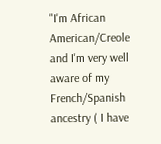"I'm African American/Creole and I'm very well aware of my French/Spanish ancestry ( I have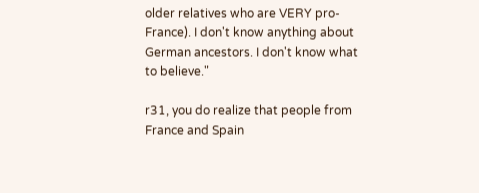older relatives who are VERY pro-France). I don't know anything about German ancestors. I don't know what to believe."

r31, you do realize that people from France and Spain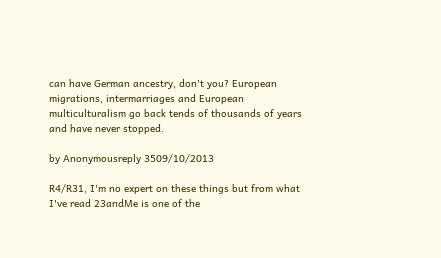can have German ancestry, don't you? European migrations, intermarriages and European multiculturalism go back tends of thousands of years and have never stopped.

by Anonymousreply 3509/10/2013

R4/R31, I'm no expert on these things but from what I've read 23andMe is one of the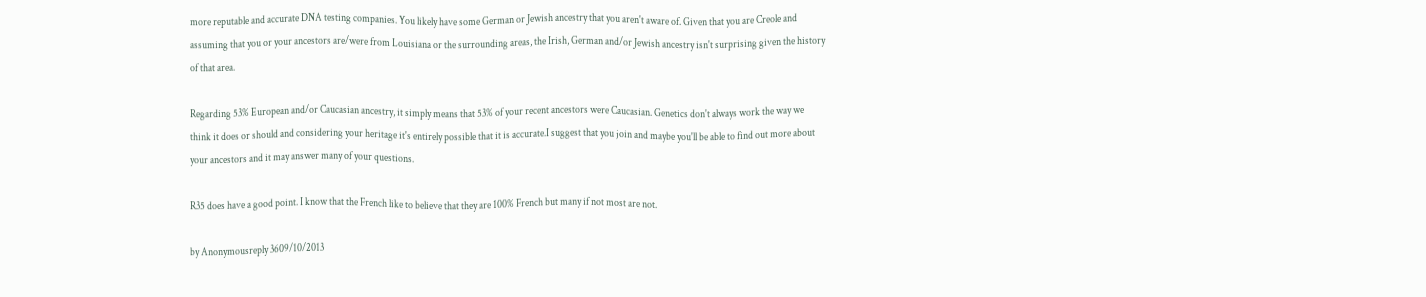more reputable and accurate DNA testing companies. You likely have some German or Jewish ancestry that you aren't aware of. Given that you are Creole and assuming that you or your ancestors are/were from Louisiana or the surrounding areas, the Irish, German and/or Jewish ancestry isn't surprising given the history of that area.

Regarding 53% European and/or Caucasian ancestry, it simply means that 53% of your recent ancestors were Caucasian. Genetics don't always work the way we think it does or should and considering your heritage it's entirely possible that it is accurate.I suggest that you join and maybe you'll be able to find out more about your ancestors and it may answer many of your questions.

R35 does have a good point. I know that the French like to believe that they are 100% French but many if not most are not.

by Anonymousreply 3609/10/2013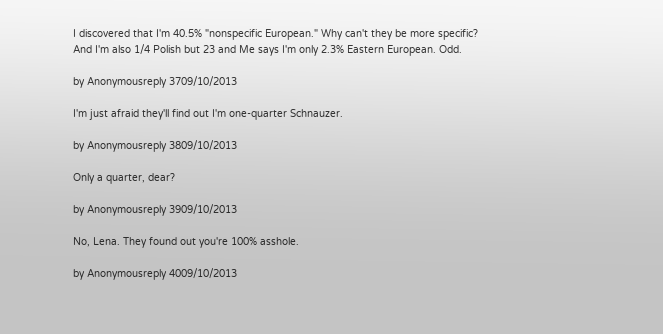I discovered that I'm 40.5% "nonspecific European." Why can't they be more specific? And I'm also 1/4 Polish but 23 and Me says I'm only 2.3% Eastern European. Odd.

by Anonymousreply 3709/10/2013

I'm just afraid they'll find out I'm one-quarter Schnauzer.

by Anonymousreply 3809/10/2013

Only a quarter, dear?

by Anonymousreply 3909/10/2013

No, Lena. They found out you're 100% asshole.

by Anonymousreply 4009/10/2013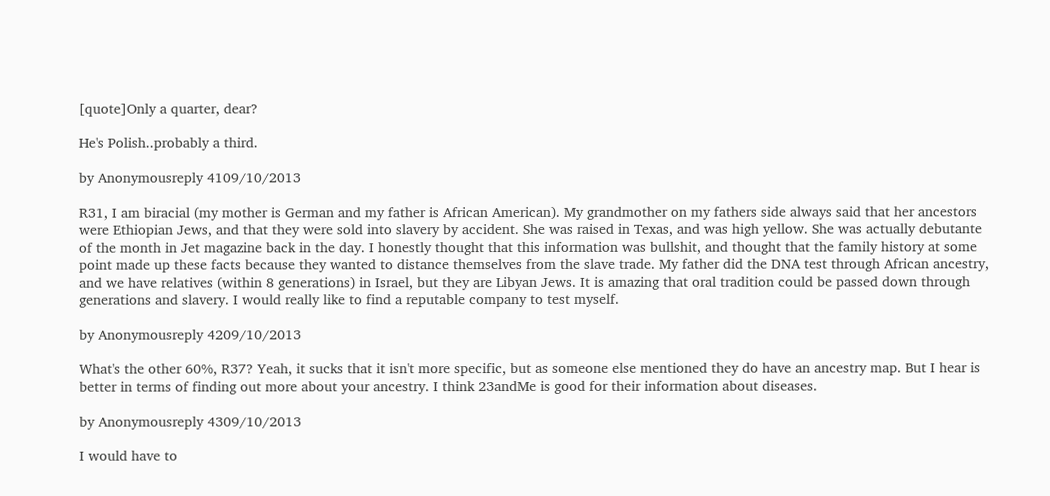[quote]Only a quarter, dear?

He's Polish..probably a third.

by Anonymousreply 4109/10/2013

R31, I am biracial (my mother is German and my father is African American). My grandmother on my fathers side always said that her ancestors were Ethiopian Jews, and that they were sold into slavery by accident. She was raised in Texas, and was high yellow. She was actually debutante of the month in Jet magazine back in the day. I honestly thought that this information was bullshit, and thought that the family history at some point made up these facts because they wanted to distance themselves from the slave trade. My father did the DNA test through African ancestry, and we have relatives (within 8 generations) in Israel, but they are Libyan Jews. It is amazing that oral tradition could be passed down through generations and slavery. I would really like to find a reputable company to test myself.

by Anonymousreply 4209/10/2013

What's the other 60%, R37? Yeah, it sucks that it isn't more specific, but as someone else mentioned they do have an ancestry map. But I hear is better in terms of finding out more about your ancestry. I think 23andMe is good for their information about diseases.

by Anonymousreply 4309/10/2013

I would have to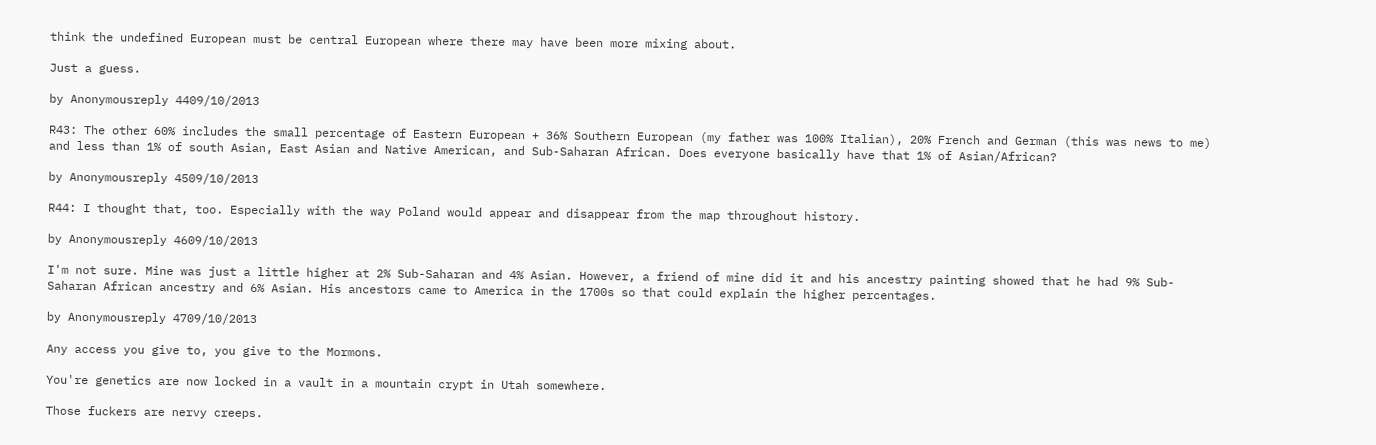think the undefined European must be central European where there may have been more mixing about.

Just a guess.

by Anonymousreply 4409/10/2013

R43: The other 60% includes the small percentage of Eastern European + 36% Southern European (my father was 100% Italian), 20% French and German (this was news to me) and less than 1% of south Asian, East Asian and Native American, and Sub-Saharan African. Does everyone basically have that 1% of Asian/African?

by Anonymousreply 4509/10/2013

R44: I thought that, too. Especially with the way Poland would appear and disappear from the map throughout history.

by Anonymousreply 4609/10/2013

I'm not sure. Mine was just a little higher at 2% Sub-Saharan and 4% Asian. However, a friend of mine did it and his ancestry painting showed that he had 9% Sub-Saharan African ancestry and 6% Asian. His ancestors came to America in the 1700s so that could explain the higher percentages.

by Anonymousreply 4709/10/2013

Any access you give to, you give to the Mormons.

You're genetics are now locked in a vault in a mountain crypt in Utah somewhere.

Those fuckers are nervy creeps.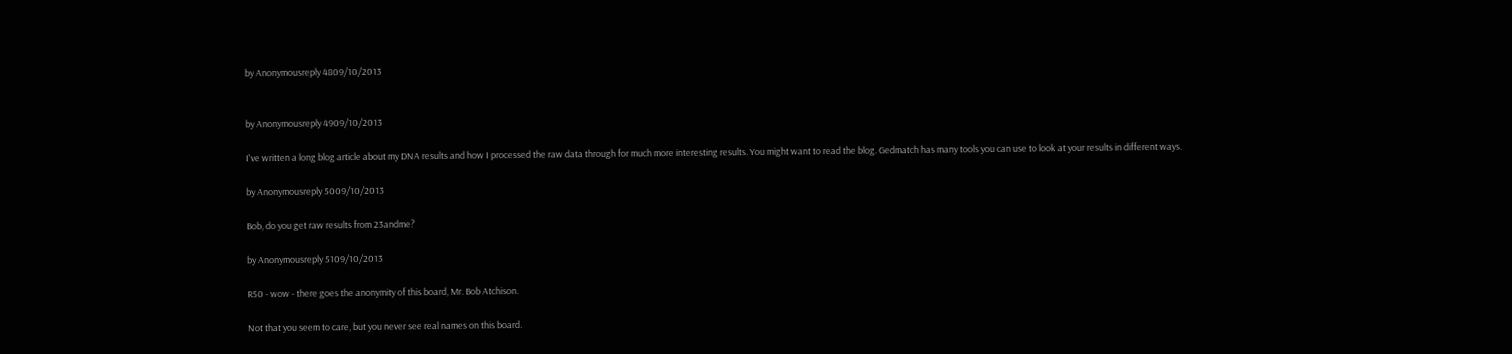by Anonymousreply 4809/10/2013


by Anonymousreply 4909/10/2013

I've written a long blog article about my DNA results and how I processed the raw data through for much more interesting results. You might want to read the blog. Gedmatch has many tools you can use to look at your results in different ways.

by Anonymousreply 5009/10/2013

Bob, do you get raw results from 23andme?

by Anonymousreply 5109/10/2013

R50 - wow - there goes the anonymity of this board, Mr. Bob Atchison.

Not that you seem to care, but you never see real names on this board.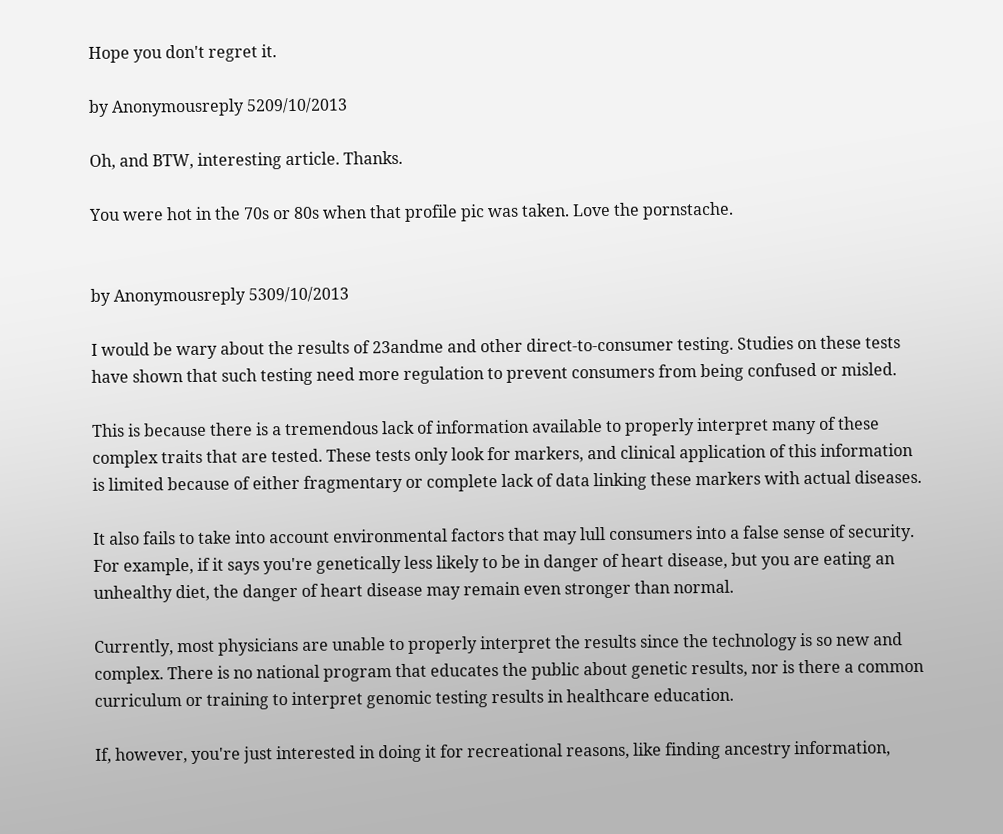Hope you don't regret it.

by Anonymousreply 5209/10/2013

Oh, and BTW, interesting article. Thanks.

You were hot in the 70s or 80s when that profile pic was taken. Love the pornstache.


by Anonymousreply 5309/10/2013

I would be wary about the results of 23andme and other direct-to-consumer testing. Studies on these tests have shown that such testing need more regulation to prevent consumers from being confused or misled.

This is because there is a tremendous lack of information available to properly interpret many of these complex traits that are tested. These tests only look for markers, and clinical application of this information is limited because of either fragmentary or complete lack of data linking these markers with actual diseases.

It also fails to take into account environmental factors that may lull consumers into a false sense of security. For example, if it says you're genetically less likely to be in danger of heart disease, but you are eating an unhealthy diet, the danger of heart disease may remain even stronger than normal.

Currently, most physicians are unable to properly interpret the results since the technology is so new and complex. There is no national program that educates the public about genetic results, nor is there a common curriculum or training to interpret genomic testing results in healthcare education.

If, however, you're just interested in doing it for recreational reasons, like finding ancestry information,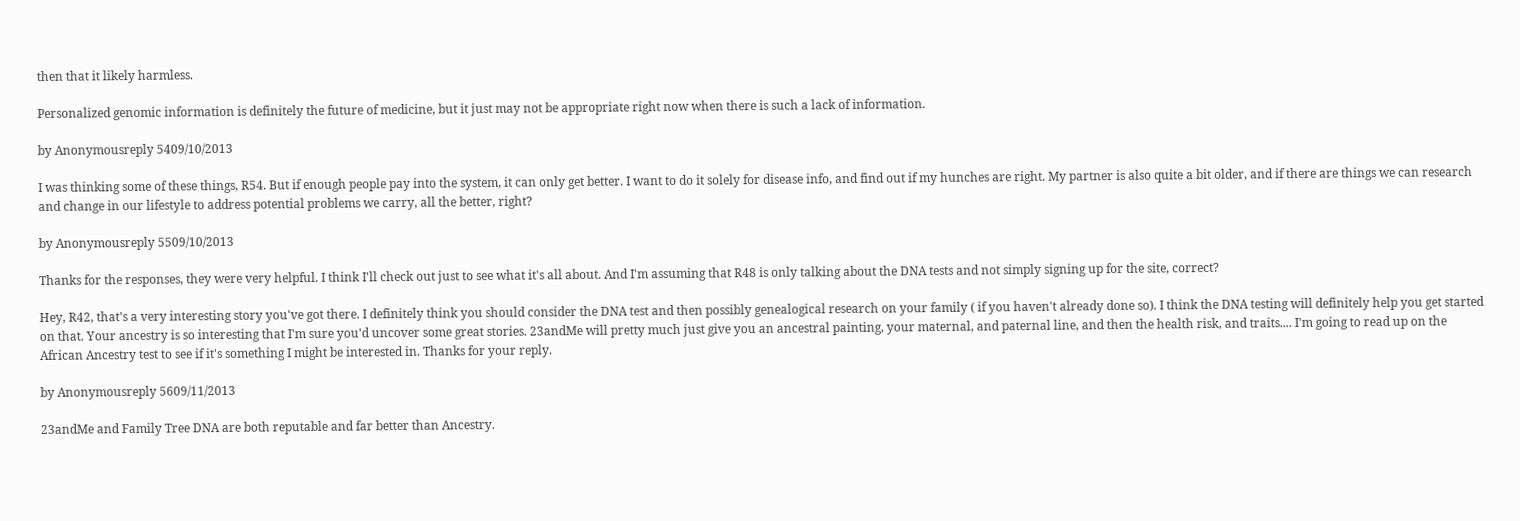then that it likely harmless.

Personalized genomic information is definitely the future of medicine, but it just may not be appropriate right now when there is such a lack of information.

by Anonymousreply 5409/10/2013

I was thinking some of these things, R54. But if enough people pay into the system, it can only get better. I want to do it solely for disease info, and find out if my hunches are right. My partner is also quite a bit older, and if there are things we can research and change in our lifestyle to address potential problems we carry, all the better, right?

by Anonymousreply 5509/10/2013

Thanks for the responses, they were very helpful. I think I'll check out just to see what it's all about. And I'm assuming that R48 is only talking about the DNA tests and not simply signing up for the site, correct?

Hey, R42, that's a very interesting story you've got there. I definitely think you should consider the DNA test and then possibly genealogical research on your family ( if you haven't already done so). I think the DNA testing will definitely help you get started on that. Your ancestry is so interesting that I'm sure you'd uncover some great stories. 23andMe will pretty much just give you an ancestral painting, your maternal, and paternal line, and then the health risk, and traits.... I'm going to read up on the African Ancestry test to see if it's something I might be interested in. Thanks for your reply.

by Anonymousreply 5609/11/2013

23andMe and Family Tree DNA are both reputable and far better than Ancestry.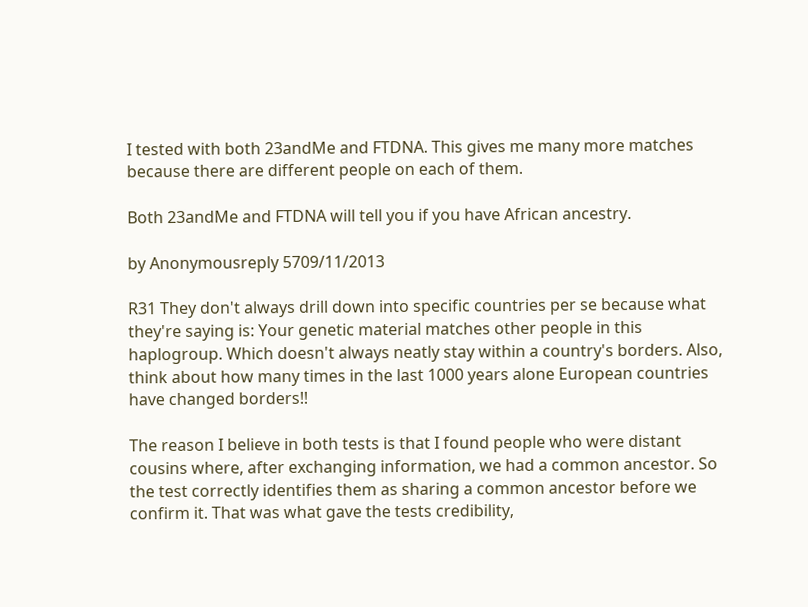I tested with both 23andMe and FTDNA. This gives me many more matches because there are different people on each of them.

Both 23andMe and FTDNA will tell you if you have African ancestry.

by Anonymousreply 5709/11/2013

R31 They don't always drill down into specific countries per se because what they're saying is: Your genetic material matches other people in this haplogroup. Which doesn't always neatly stay within a country's borders. Also, think about how many times in the last 1000 years alone European countries have changed borders!!

The reason I believe in both tests is that I found people who were distant cousins where, after exchanging information, we had a common ancestor. So the test correctly identifies them as sharing a common ancestor before we confirm it. That was what gave the tests credibility,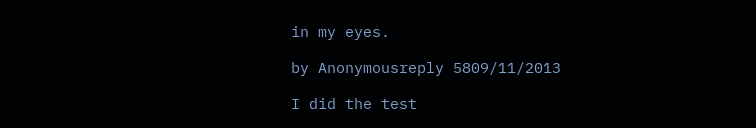in my eyes.

by Anonymousreply 5809/11/2013

I did the test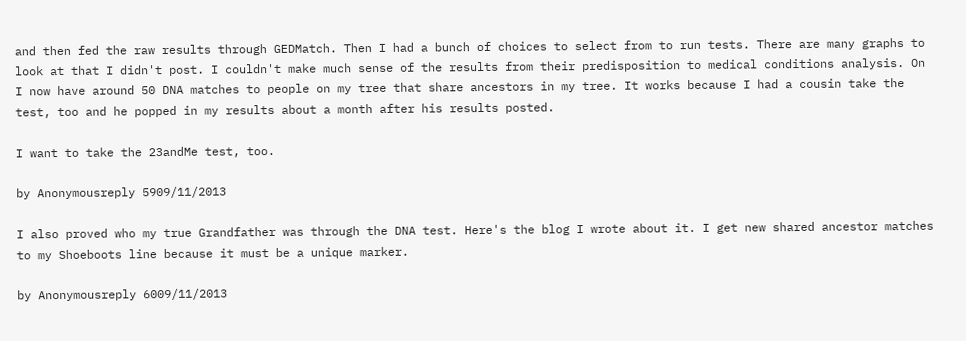and then fed the raw results through GEDMatch. Then I had a bunch of choices to select from to run tests. There are many graphs to look at that I didn't post. I couldn't make much sense of the results from their predisposition to medical conditions analysis. On I now have around 50 DNA matches to people on my tree that share ancestors in my tree. It works because I had a cousin take the test, too and he popped in my results about a month after his results posted.

I want to take the 23andMe test, too.

by Anonymousreply 5909/11/2013

I also proved who my true Grandfather was through the DNA test. Here's the blog I wrote about it. I get new shared ancestor matches to my Shoeboots line because it must be a unique marker.

by Anonymousreply 6009/11/2013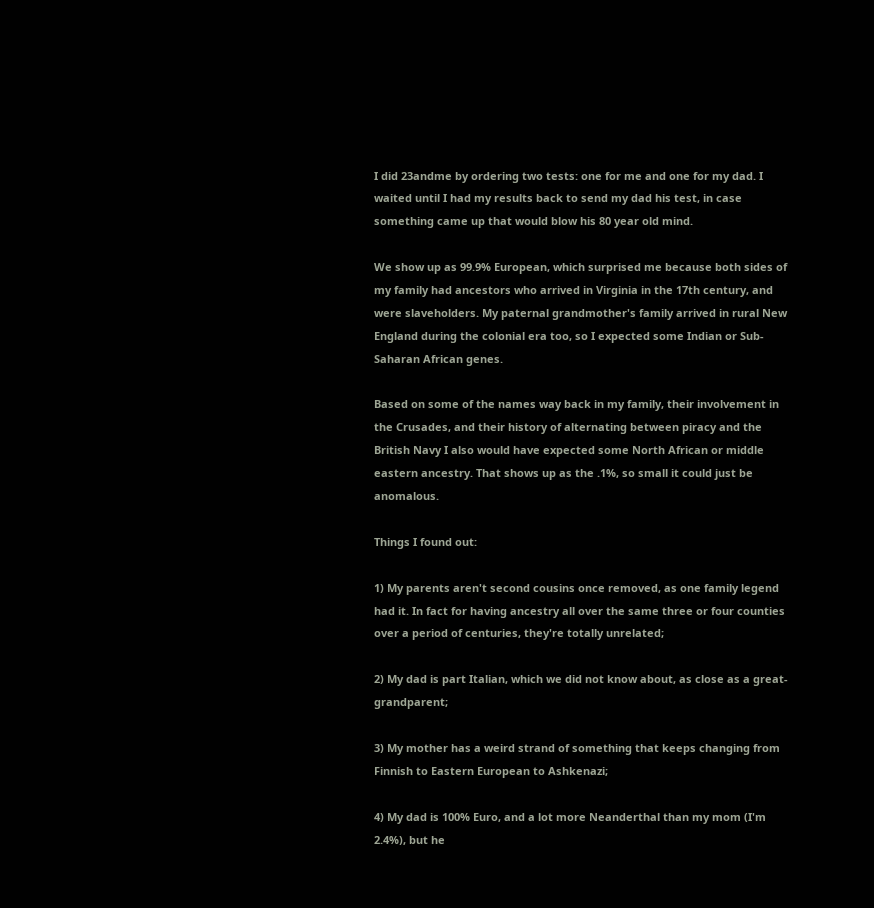I did 23andme by ordering two tests: one for me and one for my dad. I waited until I had my results back to send my dad his test, in case something came up that would blow his 80 year old mind.

We show up as 99.9% European, which surprised me because both sides of my family had ancestors who arrived in Virginia in the 17th century, and were slaveholders. My paternal grandmother's family arrived in rural New England during the colonial era too, so I expected some Indian or Sub-Saharan African genes.

Based on some of the names way back in my family, their involvement in the Crusades, and their history of alternating between piracy and the British Navy I also would have expected some North African or middle eastern ancestry. That shows up as the .1%, so small it could just be anomalous.

Things I found out:

1) My parents aren't second cousins once removed, as one family legend had it. In fact for having ancestry all over the same three or four counties over a period of centuries, they're totally unrelated;

2) My dad is part Italian, which we did not know about, as close as a great-grandparent;

3) My mother has a weird strand of something that keeps changing from Finnish to Eastern European to Ashkenazi;

4) My dad is 100% Euro, and a lot more Neanderthal than my mom (I'm 2.4%), but he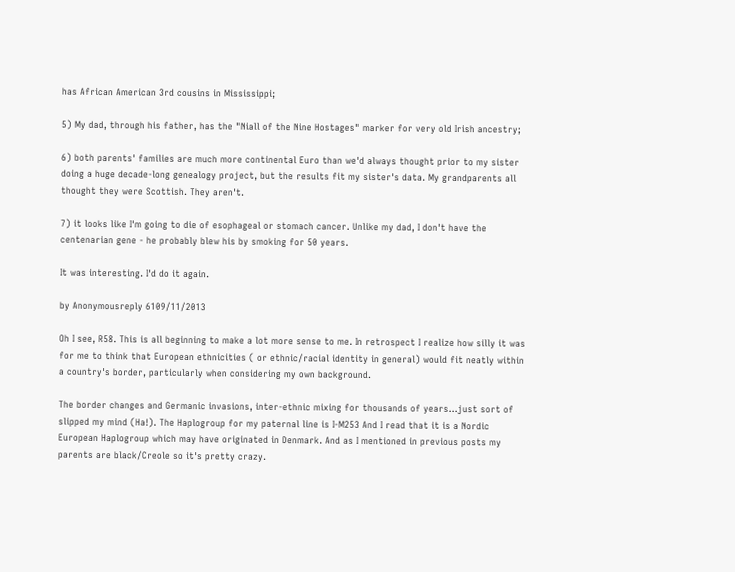has African American 3rd cousins in Mississippi;

5) My dad, through his father, has the "Niall of the Nine Hostages" marker for very old Irish ancestry;

6) both parents' families are much more continental Euro than we'd always thought prior to my sister doing a huge decade-long genealogy project, but the results fit my sister's data. My grandparents all thought they were Scottish. They aren't.

7) it looks like I'm going to die of esophageal or stomach cancer. Unlike my dad, I don't have the centenarian gene - he probably blew his by smoking for 50 years.

It was interesting. I'd do it again.

by Anonymousreply 6109/11/2013

Oh I see, R58. This is all beginning to make a lot more sense to me. In retrospect I realize how silly it was for me to think that European ethnicities ( or ethnic/racial identity in general) would fit neatly within a country's border, particularly when considering my own background.

The border changes and Germanic invasions, inter-ethnic mixing for thousands of years...just sort of slipped my mind (Ha!). The Haplogroup for my paternal line is I-M253 And I read that it is a Nordic European Haplogroup which may have originated in Denmark. And as I mentioned in previous posts my parents are black/Creole so it's pretty crazy.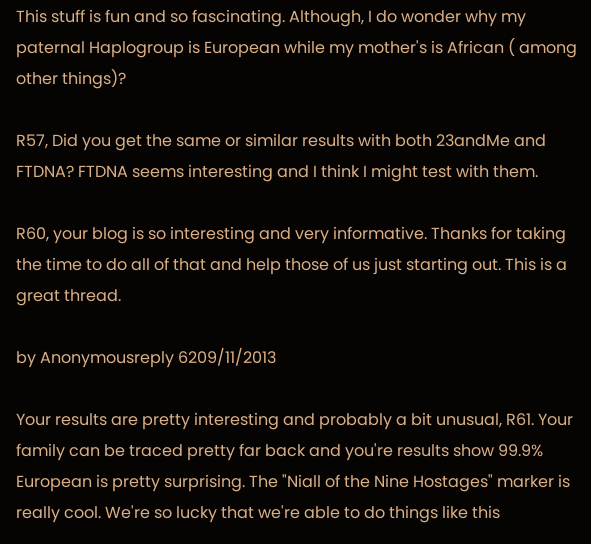This stuff is fun and so fascinating. Although, I do wonder why my paternal Haplogroup is European while my mother's is African ( among other things)?

R57, Did you get the same or similar results with both 23andMe and FTDNA? FTDNA seems interesting and I think I might test with them.

R60, your blog is so interesting and very informative. Thanks for taking the time to do all of that and help those of us just starting out. This is a great thread.

by Anonymousreply 6209/11/2013

Your results are pretty interesting and probably a bit unusual, R61. Your family can be traced pretty far back and you're results show 99.9% European is pretty surprising. The "Niall of the Nine Hostages" marker is really cool. We're so lucky that we're able to do things like this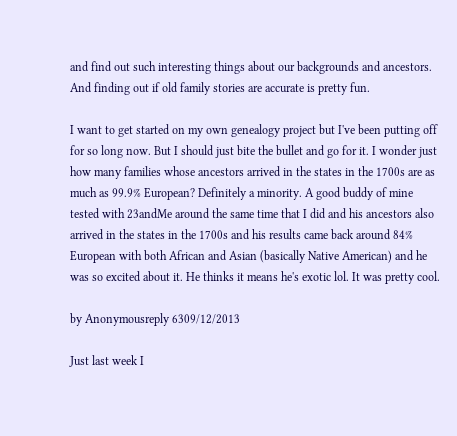and find out such interesting things about our backgrounds and ancestors. And finding out if old family stories are accurate is pretty fun.

I want to get started on my own genealogy project but I've been putting off for so long now. But I should just bite the bullet and go for it. I wonder just how many families whose ancestors arrived in the states in the 1700s are as much as 99.9% European? Definitely a minority. A good buddy of mine tested with 23andMe around the same time that I did and his ancestors also arrived in the states in the 1700s and his results came back around 84% European with both African and Asian (basically Native American) and he was so excited about it. He thinks it means he's exotic lol. It was pretty cool.

by Anonymousreply 6309/12/2013

Just last week I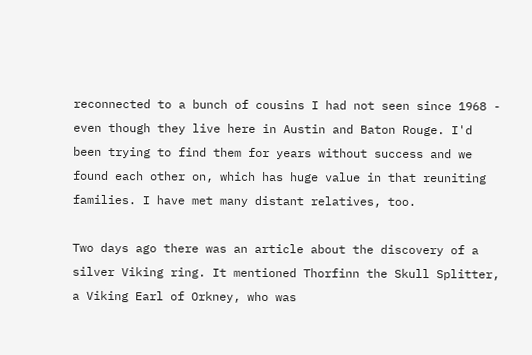reconnected to a bunch of cousins I had not seen since 1968 - even though they live here in Austin and Baton Rouge. I'd been trying to find them for years without success and we found each other on, which has huge value in that reuniting families. I have met many distant relatives, too.

Two days ago there was an article about the discovery of a silver Viking ring. It mentioned Thorfinn the Skull Splitter, a Viking Earl of Orkney, who was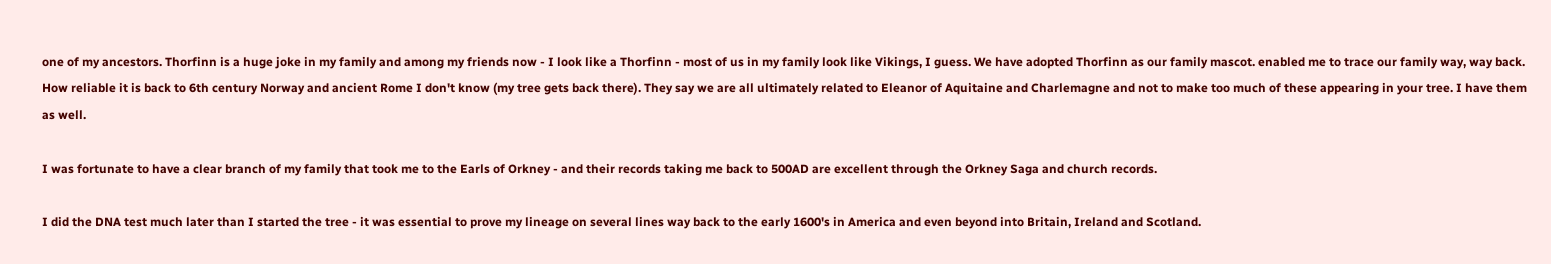one of my ancestors. Thorfinn is a huge joke in my family and among my friends now - I look like a Thorfinn - most of us in my family look like Vikings, I guess. We have adopted Thorfinn as our family mascot. enabled me to trace our family way, way back. How reliable it is back to 6th century Norway and ancient Rome I don't know (my tree gets back there). They say we are all ultimately related to Eleanor of Aquitaine and Charlemagne and not to make too much of these appearing in your tree. I have them as well.

I was fortunate to have a clear branch of my family that took me to the Earls of Orkney - and their records taking me back to 500AD are excellent through the Orkney Saga and church records.

I did the DNA test much later than I started the tree - it was essential to prove my lineage on several lines way back to the early 1600's in America and even beyond into Britain, Ireland and Scotland.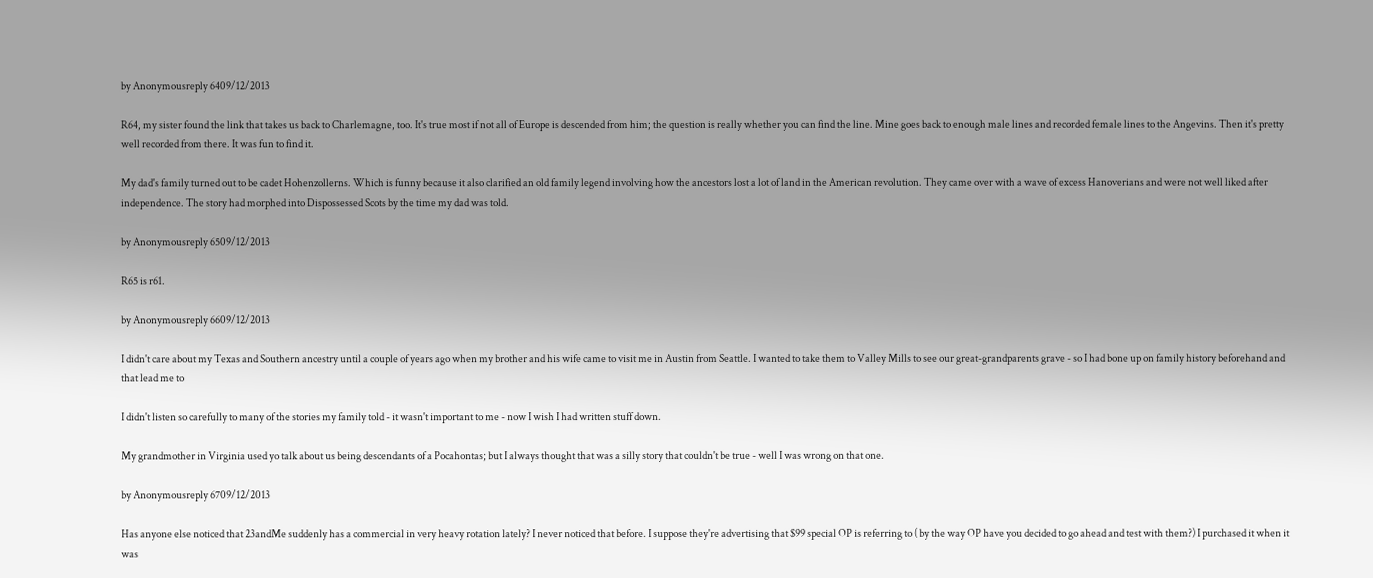by Anonymousreply 6409/12/2013

R64, my sister found the link that takes us back to Charlemagne, too. It's true most if not all of Europe is descended from him; the question is really whether you can find the line. Mine goes back to enough male lines and recorded female lines to the Angevins. Then it's pretty well recorded from there. It was fun to find it.

My dad's family turned out to be cadet Hohenzollerns. Which is funny because it also clarified an old family legend involving how the ancestors lost a lot of land in the American revolution. They came over with a wave of excess Hanoverians and were not well liked after independence. The story had morphed into Dispossessed Scots by the time my dad was told.

by Anonymousreply 6509/12/2013

R65 is r61.

by Anonymousreply 6609/12/2013

I didn't care about my Texas and Southern ancestry until a couple of years ago when my brother and his wife came to visit me in Austin from Seattle. I wanted to take them to Valley Mills to see our great-grandparents grave - so I had bone up on family history beforehand and that lead me to

I didn't listen so carefully to many of the stories my family told - it wasn't important to me - now I wish I had written stuff down.

My grandmother in Virginia used yo talk about us being descendants of a Pocahontas; but I always thought that was a silly story that couldn't be true - well I was wrong on that one.

by Anonymousreply 6709/12/2013

Has anyone else noticed that 23andMe suddenly has a commercial in very heavy rotation lately? I never noticed that before. I suppose they're advertising that $99 special OP is referring to ( by the way OP have you decided to go ahead and test with them?) I purchased it when it was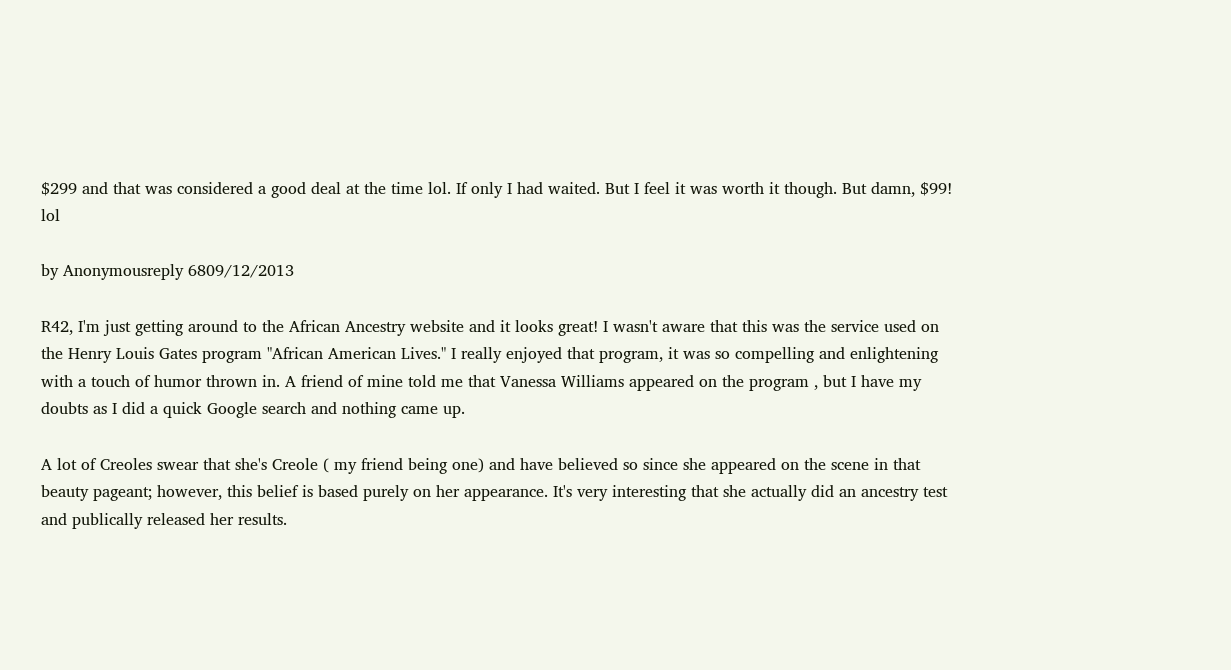$299 and that was considered a good deal at the time lol. If only I had waited. But I feel it was worth it though. But damn, $99! lol

by Anonymousreply 6809/12/2013

R42, I'm just getting around to the African Ancestry website and it looks great! I wasn't aware that this was the service used on the Henry Louis Gates program "African American Lives." I really enjoyed that program, it was so compelling and enlightening with a touch of humor thrown in. A friend of mine told me that Vanessa Williams appeared on the program , but I have my doubts as I did a quick Google search and nothing came up.

A lot of Creoles swear that she's Creole ( my friend being one) and have believed so since she appeared on the scene in that beauty pageant; however, this belief is based purely on her appearance. It's very interesting that she actually did an ancestry test and publically released her results.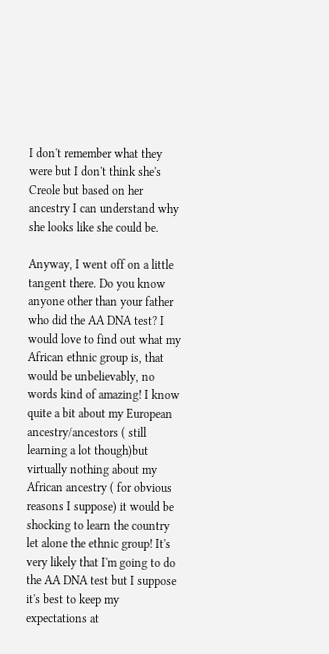I don't remember what they were but I don't think she's Creole but based on her ancestry I can understand why she looks like she could be.

Anyway, I went off on a little tangent there. Do you know anyone other than your father who did the AA DNA test? I would love to find out what my African ethnic group is, that would be unbelievably, no words kind of amazing! I know quite a bit about my European ancestry/ancestors ( still learning a lot though)but virtually nothing about my African ancestry ( for obvious reasons I suppose) it would be shocking to learn the country let alone the ethnic group! It's very likely that I'm going to do the AA DNA test but I suppose it's best to keep my expectations at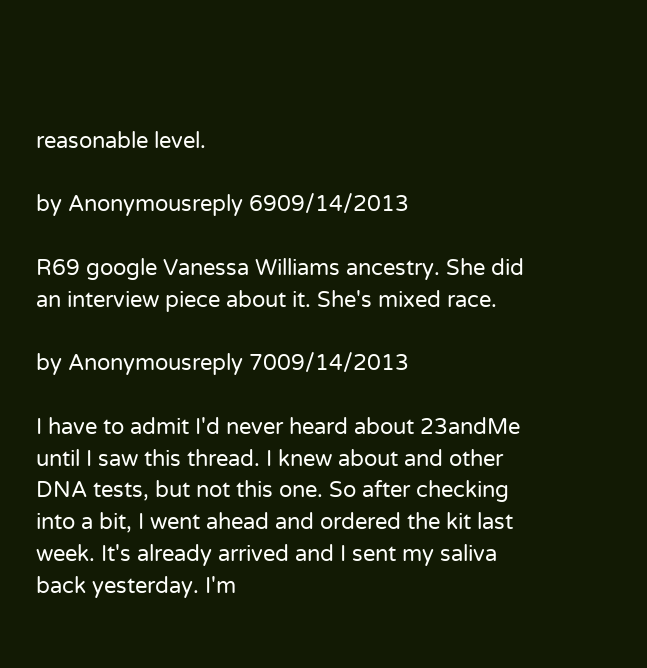reasonable level.

by Anonymousreply 6909/14/2013

R69 google Vanessa Williams ancestry. She did an interview piece about it. She's mixed race.

by Anonymousreply 7009/14/2013

I have to admit I'd never heard about 23andMe until I saw this thread. I knew about and other DNA tests, but not this one. So after checking into a bit, I went ahead and ordered the kit last week. It's already arrived and I sent my saliva back yesterday. I'm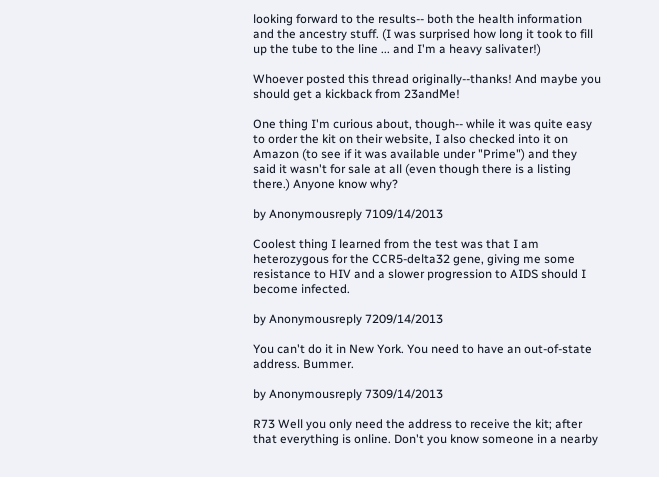looking forward to the results-- both the health information and the ancestry stuff. (I was surprised how long it took to fill up the tube to the line ... and I'm a heavy salivater!)

Whoever posted this thread originally--thanks! And maybe you should get a kickback from 23andMe!

One thing I'm curious about, though-- while it was quite easy to order the kit on their website, I also checked into it on Amazon (to see if it was available under "Prime") and they said it wasn't for sale at all (even though there is a listing there.) Anyone know why?

by Anonymousreply 7109/14/2013

Coolest thing I learned from the test was that I am heterozygous for the CCR5-delta32 gene, giving me some resistance to HIV and a slower progression to AIDS should I become infected.

by Anonymousreply 7209/14/2013

You can't do it in New York. You need to have an out-of-state address. Bummer.

by Anonymousreply 7309/14/2013

R73 Well you only need the address to receive the kit; after that everything is online. Don't you know someone in a nearby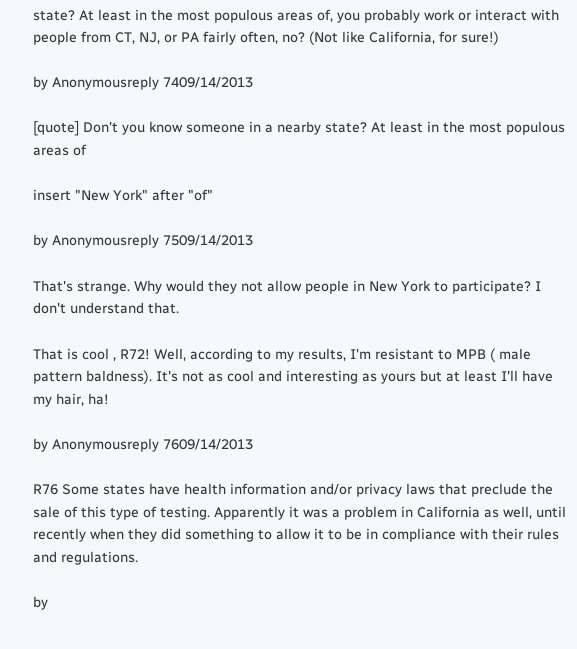state? At least in the most populous areas of, you probably work or interact with people from CT, NJ, or PA fairly often, no? (Not like California, for sure!)

by Anonymousreply 7409/14/2013

[quote] Don't you know someone in a nearby state? At least in the most populous areas of

insert "New York" after "of"

by Anonymousreply 7509/14/2013

That's strange. Why would they not allow people in New York to participate? I don't understand that.

That is cool , R72! Well, according to my results, I'm resistant to MPB ( male pattern baldness). It's not as cool and interesting as yours but at least I'll have my hair, ha!

by Anonymousreply 7609/14/2013

R76 Some states have health information and/or privacy laws that preclude the sale of this type of testing. Apparently it was a problem in California as well, until recently when they did something to allow it to be in compliance with their rules and regulations.

by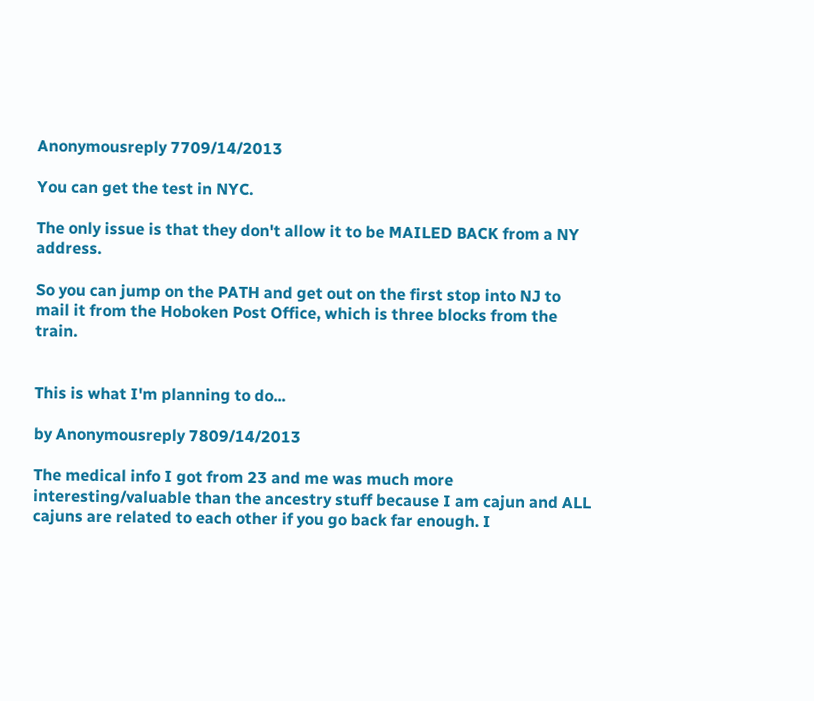Anonymousreply 7709/14/2013

You can get the test in NYC.

The only issue is that they don't allow it to be MAILED BACK from a NY address.

So you can jump on the PATH and get out on the first stop into NJ to mail it from the Hoboken Post Office, which is three blocks from the train.


This is what I'm planning to do...

by Anonymousreply 7809/14/2013

The medical info I got from 23 and me was much more interesting/valuable than the ancestry stuff because I am cajun and ALL cajuns are related to each other if you go back far enough. I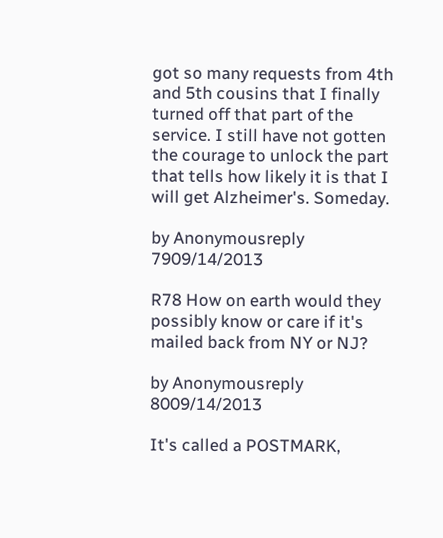got so many requests from 4th and 5th cousins that I finally turned off that part of the service. I still have not gotten the courage to unlock the part that tells how likely it is that I will get Alzheimer's. Someday.

by Anonymousreply 7909/14/2013

R78 How on earth would they possibly know or care if it's mailed back from NY or NJ?

by Anonymousreply 8009/14/2013

It's called a POSTMARK,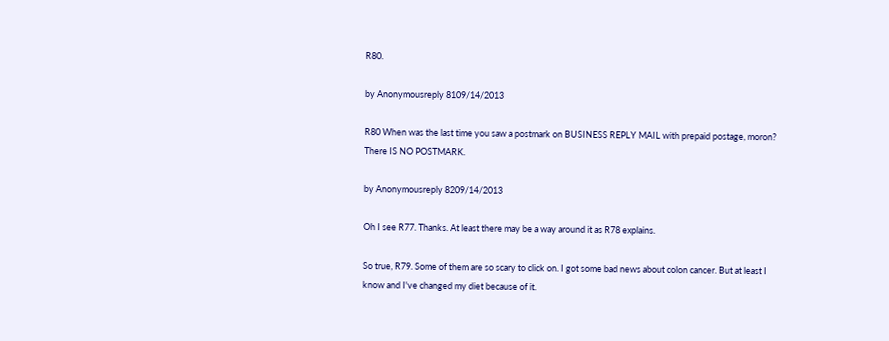R80.

by Anonymousreply 8109/14/2013

R80 When was the last time you saw a postmark on BUSINESS REPLY MAIL with prepaid postage, moron? There IS NO POSTMARK.

by Anonymousreply 8209/14/2013

Oh I see R77. Thanks. At least there may be a way around it as R78 explains.

So true, R79. Some of them are so scary to click on. I got some bad news about colon cancer. But at least I know and I've changed my diet because of it.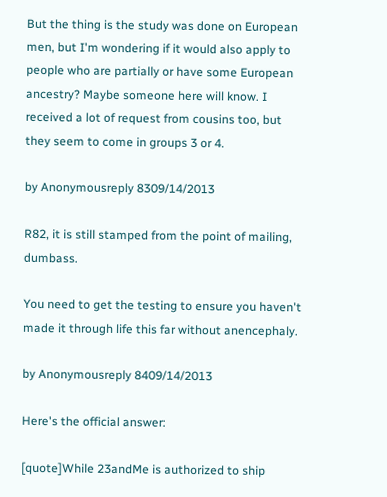But the thing is the study was done on European men, but I'm wondering if it would also apply to people who are partially or have some European ancestry? Maybe someone here will know. I received a lot of request from cousins too, but they seem to come in groups 3 or 4.

by Anonymousreply 8309/14/2013

R82, it is still stamped from the point of mailing, dumbass.

You need to get the testing to ensure you haven't made it through life this far without anencephaly.

by Anonymousreply 8409/14/2013

Here's the official answer:

[quote]While 23andMe is authorized to ship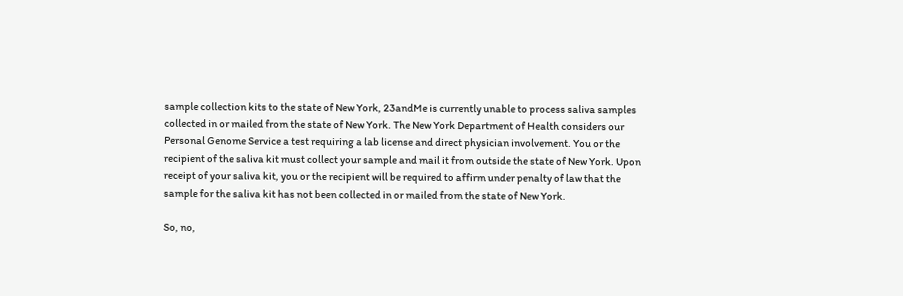sample collection kits to the state of New York, 23andMe is currently unable to process saliva samples collected in or mailed from the state of New York. The New York Department of Health considers our Personal Genome Service a test requiring a lab license and direct physician involvement. You or the recipient of the saliva kit must collect your sample and mail it from outside the state of New York. Upon receipt of your saliva kit, you or the recipient will be required to affirm under penalty of law that the sample for the saliva kit has not been collected in or mailed from the state of New York.

So, no,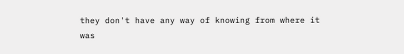they don't have any way of knowing from where it was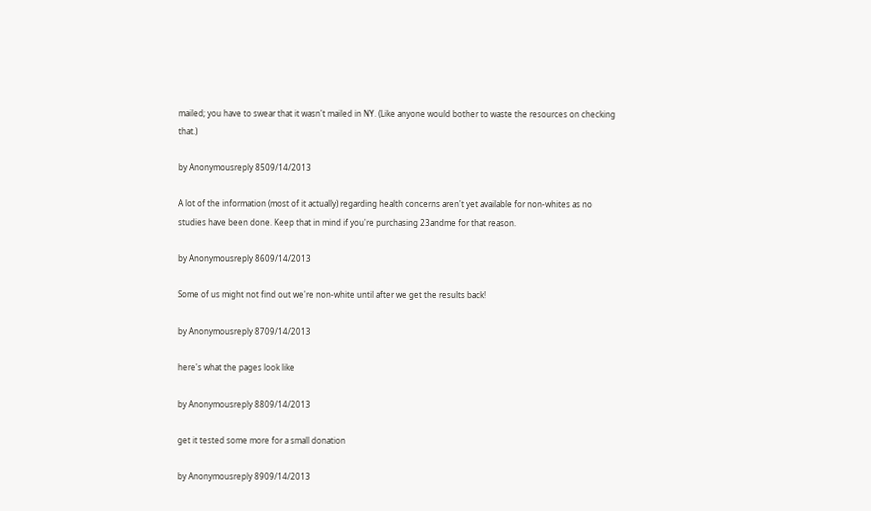mailed; you have to swear that it wasn't mailed in NY. (Like anyone would bother to waste the resources on checking that.)

by Anonymousreply 8509/14/2013

A lot of the information (most of it actually) regarding health concerns aren't yet available for non-whites as no studies have been done. Keep that in mind if you're purchasing 23andme for that reason.

by Anonymousreply 8609/14/2013

Some of us might not find out we're non-white until after we get the results back!

by Anonymousreply 8709/14/2013

here's what the pages look like

by Anonymousreply 8809/14/2013

get it tested some more for a small donation

by Anonymousreply 8909/14/2013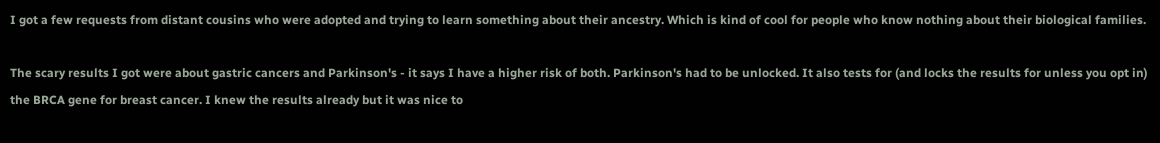I got a few requests from distant cousins who were adopted and trying to learn something about their ancestry. Which is kind of cool for people who know nothing about their biological families.

The scary results I got were about gastric cancers and Parkinson's - it says I have a higher risk of both. Parkinson's had to be unlocked. It also tests for (and locks the results for unless you opt in) the BRCA gene for breast cancer. I knew the results already but it was nice to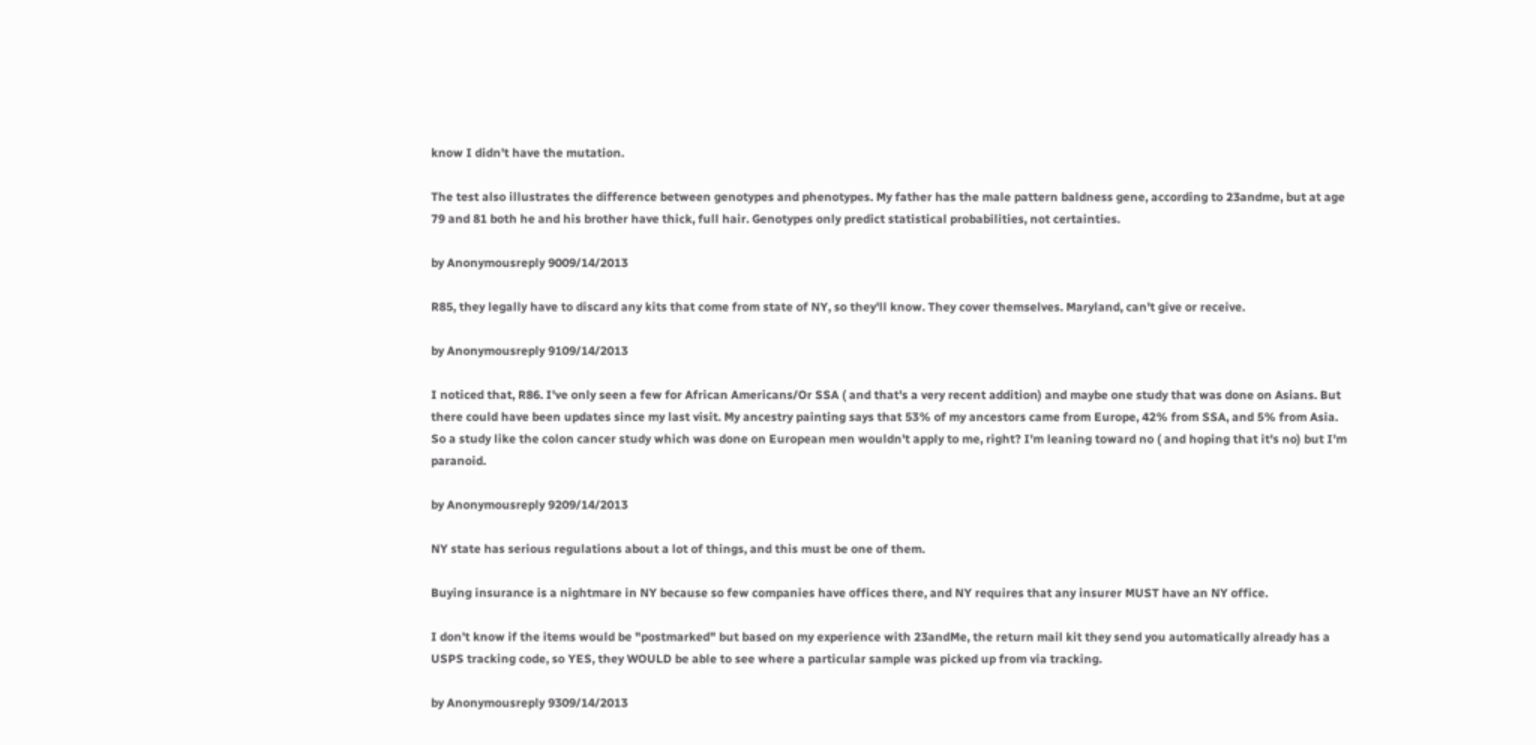know I didn't have the mutation.

The test also illustrates the difference between genotypes and phenotypes. My father has the male pattern baldness gene, according to 23andme, but at age 79 and 81 both he and his brother have thick, full hair. Genotypes only predict statistical probabilities, not certainties.

by Anonymousreply 9009/14/2013

R85, they legally have to discard any kits that come from state of NY, so they'll know. They cover themselves. Maryland, can't give or receive.

by Anonymousreply 9109/14/2013

I noticed that, R86. I've only seen a few for African Americans/Or SSA ( and that's a very recent addition) and maybe one study that was done on Asians. But there could have been updates since my last visit. My ancestry painting says that 53% of my ancestors came from Europe, 42% from SSA, and 5% from Asia. So a study like the colon cancer study which was done on European men wouldn't apply to me, right? I'm leaning toward no ( and hoping that it's no) but I'm paranoid.

by Anonymousreply 9209/14/2013

NY state has serious regulations about a lot of things, and this must be one of them.

Buying insurance is a nightmare in NY because so few companies have offices there, and NY requires that any insurer MUST have an NY office.

I don't know if the items would be "postmarked" but based on my experience with 23andMe, the return mail kit they send you automatically already has a USPS tracking code, so YES, they WOULD be able to see where a particular sample was picked up from via tracking.

by Anonymousreply 9309/14/2013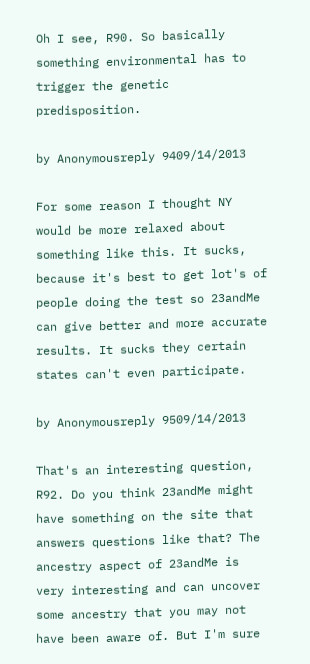Oh I see, R90. So basically something environmental has to trigger the genetic predisposition.

by Anonymousreply 9409/14/2013

For some reason I thought NY would be more relaxed about something like this. It sucks, because it's best to get lot's of people doing the test so 23andMe can give better and more accurate results. It sucks they certain states can't even participate.

by Anonymousreply 9509/14/2013

That's an interesting question, R92. Do you think 23andMe might have something on the site that answers questions like that? The ancestry aspect of 23andMe is very interesting and can uncover some ancestry that you may not have been aware of. But I'm sure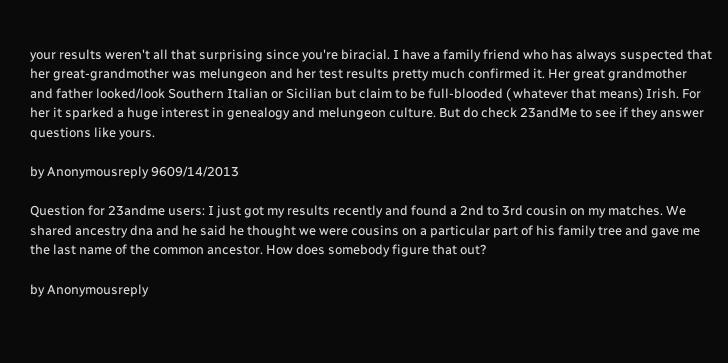your results weren't all that surprising since you're biracial. I have a family friend who has always suspected that her great-grandmother was melungeon and her test results pretty much confirmed it. Her great grandmother and father looked/look Southern Italian or Sicilian but claim to be full-blooded ( whatever that means) Irish. For her it sparked a huge interest in genealogy and melungeon culture. But do check 23andMe to see if they answer questions like yours.

by Anonymousreply 9609/14/2013

Question for 23andme users: I just got my results recently and found a 2nd to 3rd cousin on my matches. We shared ancestry dna and he said he thought we were cousins on a particular part of his family tree and gave me the last name of the common ancestor. How does somebody figure that out?

by Anonymousreply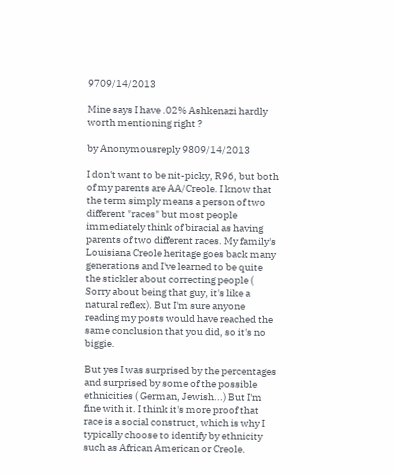9709/14/2013

Mine says I have .02% Ashkenazi hardly worth mentioning right ?

by Anonymousreply 9809/14/2013

I don't want to be nit-picky, R96, but both of my parents are AA/Creole. I know that the term simply means a person of two different "races" but most people immediately think of biracial as having parents of two different races. My family's Louisiana Creole heritage goes back many generations and I've learned to be quite the stickler about correcting people ( Sorry about being that guy, it's like a natural reflex). But I'm sure anyone reading my posts would have reached the same conclusion that you did, so it's no biggie.

But yes I was surprised by the percentages and surprised by some of the possible ethnicities ( German, Jewish...) But I'm fine with it. I think it's more proof that race is a social construct, which is why I typically choose to identify by ethnicity such as African American or Creole.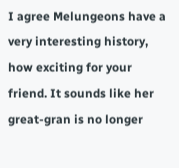I agree Melungeons have a very interesting history, how exciting for your friend. It sounds like her great-gran is no longer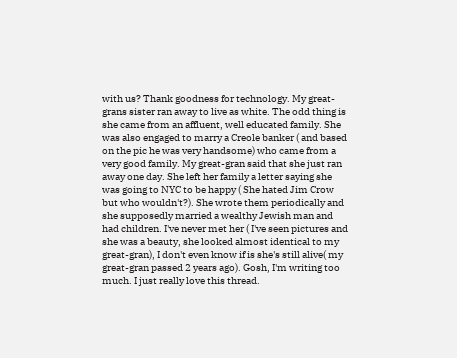with us? Thank goodness for technology. My great-grans sister ran away to live as white. The odd thing is she came from an affluent, well educated family. She was also engaged to marry a Creole banker ( and based on the pic he was very handsome) who came from a very good family. My great-gran said that she just ran away one day. She left her family a letter saying she was going to NYC to be happy ( She hated Jim Crow but who wouldn't?). She wrote them periodically and she supposedly married a wealthy Jewish man and had children. I've never met her ( I've seen pictures and she was a beauty, she looked almost identical to my great-gran), I don't even know if is she's still alive( my great-gran passed 2 years ago). Gosh, I'm writing too much. I just really love this thread.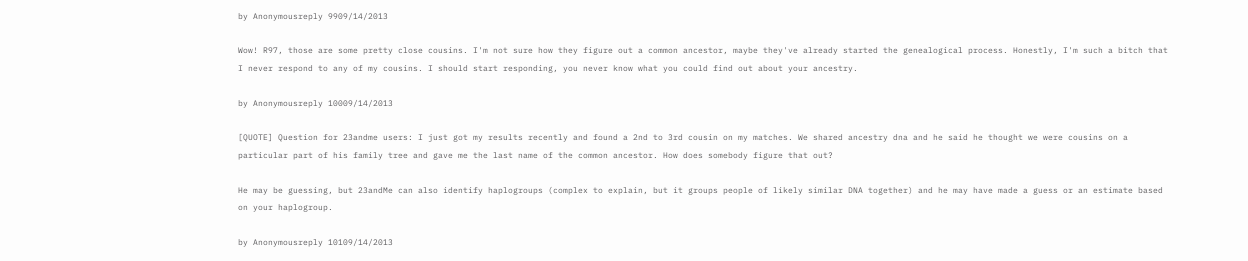by Anonymousreply 9909/14/2013

Wow! R97, those are some pretty close cousins. I'm not sure how they figure out a common ancestor, maybe they've already started the genealogical process. Honestly, I'm such a bitch that I never respond to any of my cousins. I should start responding, you never know what you could find out about your ancestry.

by Anonymousreply 10009/14/2013

[QUOTE] Question for 23andme users: I just got my results recently and found a 2nd to 3rd cousin on my matches. We shared ancestry dna and he said he thought we were cousins on a particular part of his family tree and gave me the last name of the common ancestor. How does somebody figure that out?

He may be guessing, but 23andMe can also identify haplogroups (complex to explain, but it groups people of likely similar DNA together) and he may have made a guess or an estimate based on your haplogroup.

by Anonymousreply 10109/14/2013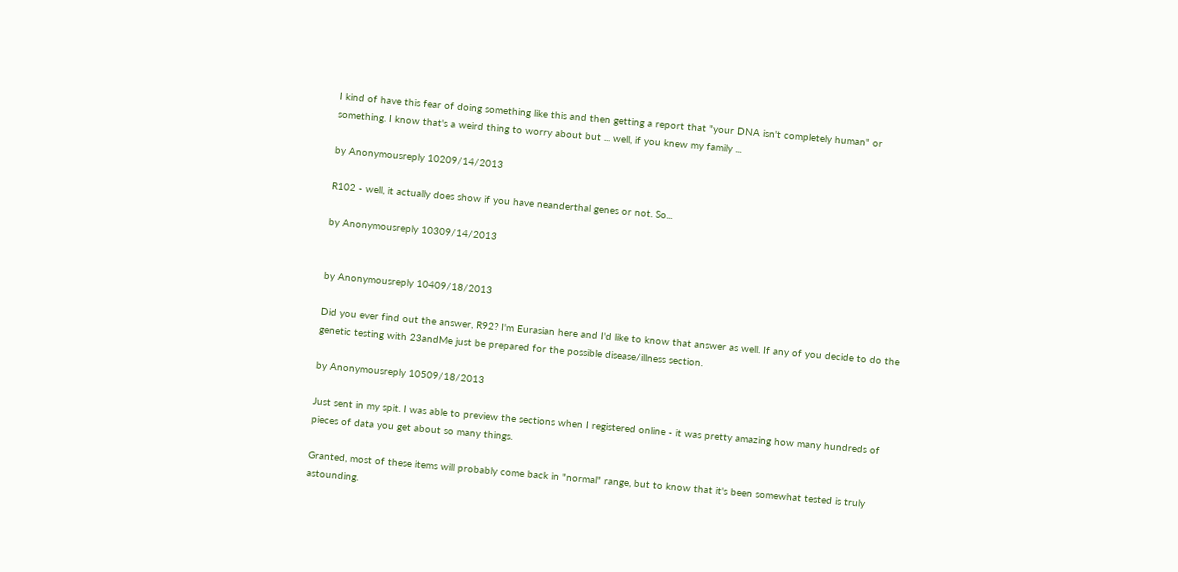I kind of have this fear of doing something like this and then getting a report that "your DNA isn't completely human" or something. I know that's a weird thing to worry about but ... well, if you knew my family ...

by Anonymousreply 10209/14/2013

R102 - well, it actually does show if you have neanderthal genes or not. So...

by Anonymousreply 10309/14/2013


by Anonymousreply 10409/18/2013

Did you ever find out the answer, R92? I'm Eurasian here and I'd like to know that answer as well. If any of you decide to do the genetic testing with 23andMe just be prepared for the possible disease/illness section.

by Anonymousreply 10509/18/2013

Just sent in my spit. I was able to preview the sections when I registered online - it was pretty amazing how many hundreds of pieces of data you get about so many things.

Granted, most of these items will probably come back in "normal" range, but to know that it's been somewhat tested is truly astounding.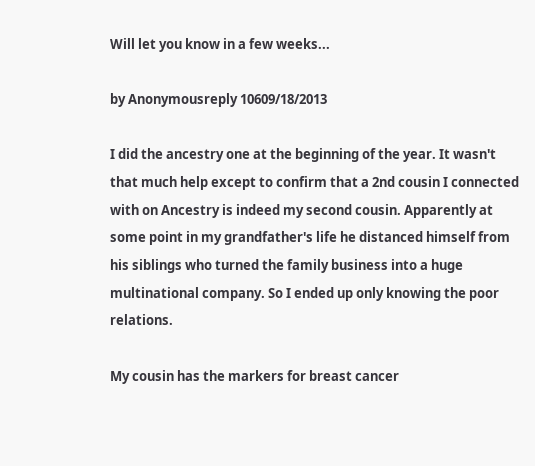Will let you know in a few weeks...

by Anonymousreply 10609/18/2013

I did the ancestry one at the beginning of the year. It wasn't that much help except to confirm that a 2nd cousin I connected with on Ancestry is indeed my second cousin. Apparently at some point in my grandfather's life he distanced himself from his siblings who turned the family business into a huge multinational company. So I ended up only knowing the poor relations.

My cousin has the markers for breast cancer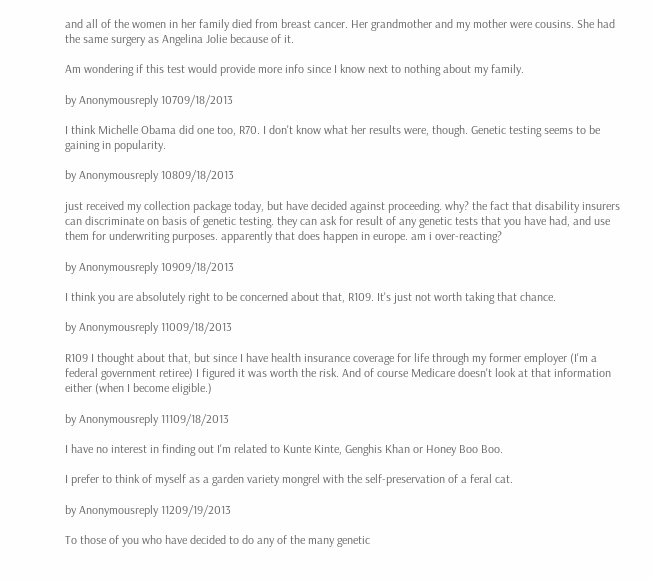and all of the women in her family died from breast cancer. Her grandmother and my mother were cousins. She had the same surgery as Angelina Jolie because of it.

Am wondering if this test would provide more info since I know next to nothing about my family.

by Anonymousreply 10709/18/2013

I think Michelle Obama did one too, R70. I don't know what her results were, though. Genetic testing seems to be gaining in popularity.

by Anonymousreply 10809/18/2013

just received my collection package today, but have decided against proceeding. why? the fact that disability insurers can discriminate on basis of genetic testing. they can ask for result of any genetic tests that you have had, and use them for underwriting purposes. apparently that does happen in europe. am i over-reacting?

by Anonymousreply 10909/18/2013

I think you are absolutely right to be concerned about that, R109. It's just not worth taking that chance.

by Anonymousreply 11009/18/2013

R109 I thought about that, but since I have health insurance coverage for life through my former employer (I'm a federal government retiree) I figured it was worth the risk. And of course Medicare doesn't look at that information either (when I become eligible.)

by Anonymousreply 11109/18/2013

I have no interest in finding out I'm related to Kunte Kinte, Genghis Khan or Honey Boo Boo.

I prefer to think of myself as a garden variety mongrel with the self-preservation of a feral cat.

by Anonymousreply 11209/19/2013

To those of you who have decided to do any of the many genetic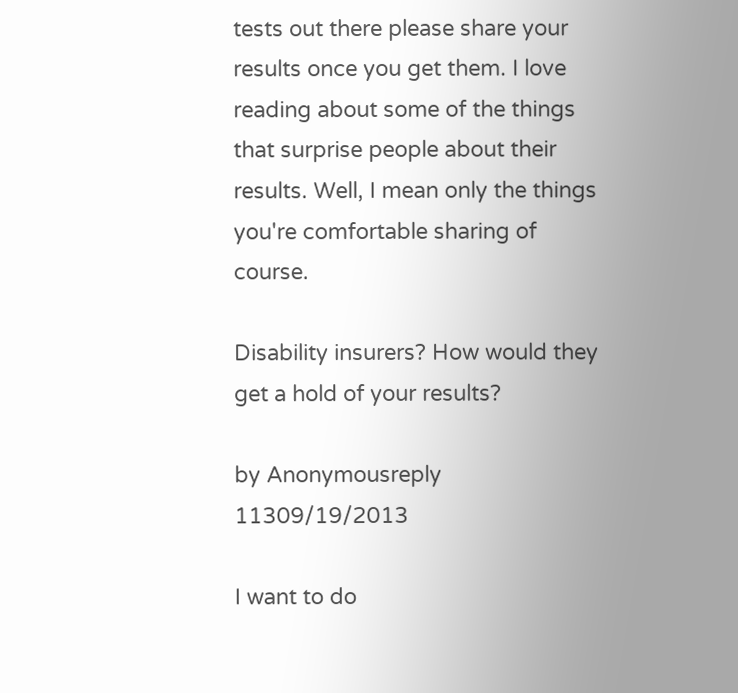tests out there please share your results once you get them. I love reading about some of the things that surprise people about their results. Well, I mean only the things you're comfortable sharing of course.

Disability insurers? How would they get a hold of your results?

by Anonymousreply 11309/19/2013

I want to do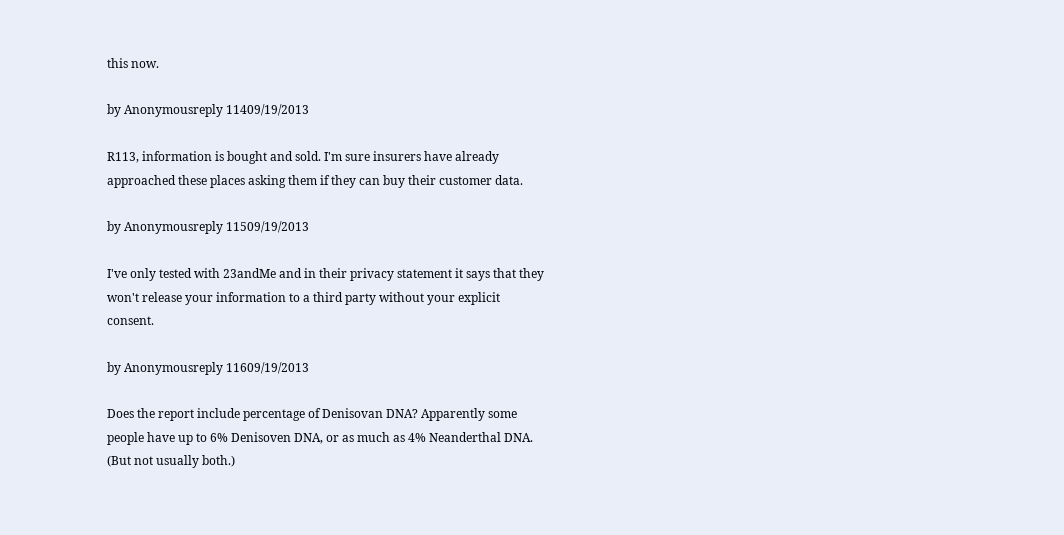this now.

by Anonymousreply 11409/19/2013

R113, information is bought and sold. I'm sure insurers have already approached these places asking them if they can buy their customer data.

by Anonymousreply 11509/19/2013

I've only tested with 23andMe and in their privacy statement it says that they won't release your information to a third party without your explicit consent.

by Anonymousreply 11609/19/2013

Does the report include percentage of Denisovan DNA? Apparently some people have up to 6% Denisoven DNA, or as much as 4% Neanderthal DNA. (But not usually both.)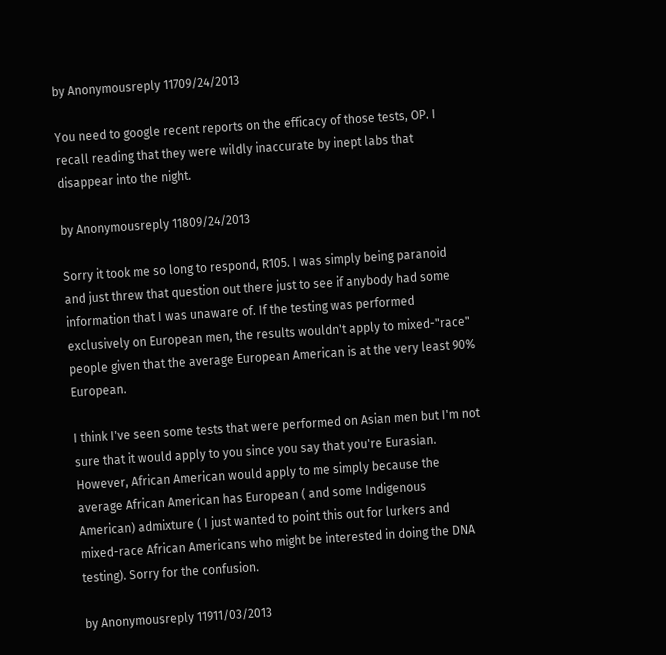by Anonymousreply 11709/24/2013

You need to google recent reports on the efficacy of those tests, OP. I recall reading that they were wildly inaccurate by inept labs that disappear into the night.

by Anonymousreply 11809/24/2013

Sorry it took me so long to respond, R105. I was simply being paranoid and just threw that question out there just to see if anybody had some information that I was unaware of. If the testing was performed exclusively on European men, the results wouldn't apply to mixed-"race" people given that the average European American is at the very least 90% European.

I think I've seen some tests that were performed on Asian men but I'm not sure that it would apply to you since you say that you're Eurasian. However, African American would apply to me simply because the average African American has European ( and some Indigenous American) admixture ( I just wanted to point this out for lurkers and mixed-race African Americans who might be interested in doing the DNA testing). Sorry for the confusion.

by Anonymousreply 11911/03/2013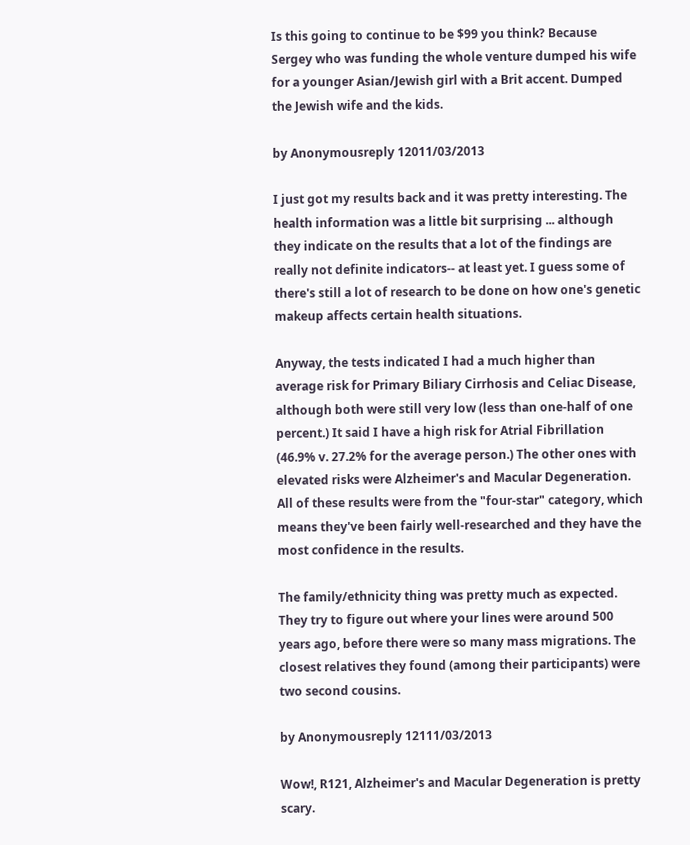Is this going to continue to be $99 you think? Because Sergey who was funding the whole venture dumped his wife for a younger Asian/Jewish girl with a Brit accent. Dumped the Jewish wife and the kids.

by Anonymousreply 12011/03/2013

I just got my results back and it was pretty interesting. The health information was a little bit surprising ... although they indicate on the results that a lot of the findings are really not definite indicators-- at least yet. I guess some of there's still a lot of research to be done on how one's genetic makeup affects certain health situations.

Anyway, the tests indicated I had a much higher than average risk for Primary Biliary Cirrhosis and Celiac Disease, although both were still very low (less than one-half of one percent.) It said I have a high risk for Atrial Fibrillation (46.9% v. 27.2% for the average person.) The other ones with elevated risks were Alzheimer's and Macular Degeneration. All of these results were from the "four-star" category, which means they've been fairly well-researched and they have the most confidence in the results.

The family/ethnicity thing was pretty much as expected. They try to figure out where your lines were around 500 years ago, before there were so many mass migrations. The closest relatives they found (among their participants) were two second cousins.

by Anonymousreply 12111/03/2013

Wow!, R121, Alzheimer's and Macular Degeneration is pretty scary.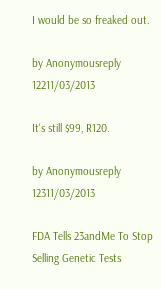I would be so freaked out.

by Anonymousreply 12211/03/2013

It's still $99, R120.

by Anonymousreply 12311/03/2013

FDA Tells 23andMe To Stop Selling Genetic Tests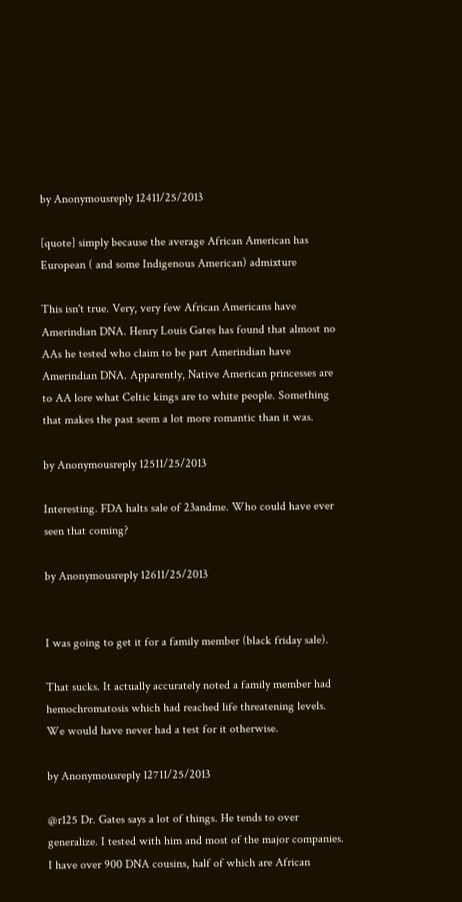by Anonymousreply 12411/25/2013

[quote] simply because the average African American has European ( and some Indigenous American) admixture

This isn't true. Very, very few African Americans have Amerindian DNA. Henry Louis Gates has found that almost no AAs he tested who claim to be part Amerindian have Amerindian DNA. Apparently, Native American princesses are to AA lore what Celtic kings are to white people. Something that makes the past seem a lot more romantic than it was.

by Anonymousreply 12511/25/2013

Interesting. FDA halts sale of 23andme. Who could have ever seen that coming?

by Anonymousreply 12611/25/2013


I was going to get it for a family member (black friday sale).

That sucks. It actually accurately noted a family member had hemochromatosis which had reached life threatening levels. We would have never had a test for it otherwise.

by Anonymousreply 12711/25/2013

@r125 Dr. Gates says a lot of things. He tends to over generalize. I tested with him and most of the major companies. I have over 900 DNA cousins, half of which are African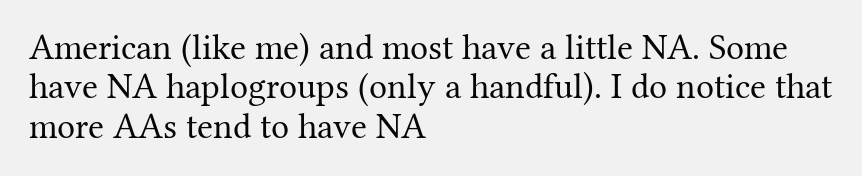American (like me) and most have a little NA. Some have NA haplogroups (only a handful). I do notice that more AAs tend to have NA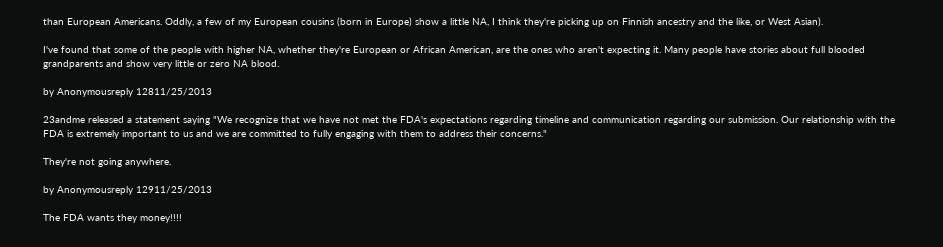than European Americans. Oddly, a few of my European cousins (born in Europe) show a little NA, I think they're picking up on Finnish ancestry and the like, or West Asian).

I've found that some of the people with higher NA, whether they're European or African American, are the ones who aren't expecting it. Many people have stories about full blooded grandparents and show very little or zero NA blood.

by Anonymousreply 12811/25/2013

23andme released a statement saying "We recognize that we have not met the FDA's expectations regarding timeline and communication regarding our submission. Our relationship with the FDA is extremely important to us and we are committed to fully engaging with them to address their concerns."

They're not going anywhere.

by Anonymousreply 12911/25/2013

The FDA wants they money!!!!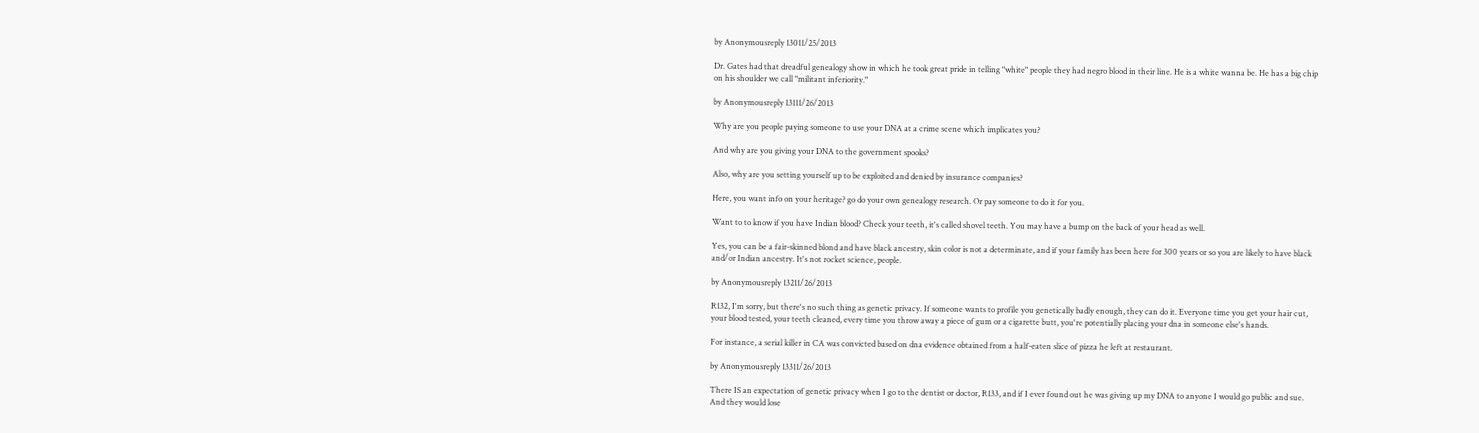by Anonymousreply 13011/25/2013

Dr. Gates had that dreadful genealogy show in which he took great pride in telling "white" people they had negro blood in their line. He is a white wanna be. He has a big chip on his shoulder we call "militant inferiority."

by Anonymousreply 13111/26/2013

Why are you people paying someone to use your DNA at a crime scene which implicates you?

And why are you giving your DNA to the government spooks?

Also, why are you setting yourself up to be exploited and denied by insurance companies?

Here, you want info on your heritage? go do your own genealogy research. Or pay someone to do it for you.

Want to to know if you have Indian blood? Check your teeth, it's called shovel teeth. You may have a bump on the back of your head as well.

Yes, you can be a fair-skinned blond and have black ancestry, skin color is not a determinate, and if your family has been here for 300 years or so you are likely to have black and/or Indian ancestry. It's not rocket science, people.

by Anonymousreply 13211/26/2013

R132, I'm sorry, but there's no such thing as genetic privacy. If someone wants to profile you genetically badly enough, they can do it. Everyone time you get your hair cut, your blood tested, your teeth cleaned, every time you throw away a piece of gum or a cigarette butt, you're potentially placing your dna in someone else's hands.

For instance, a serial killer in CA was convicted based on dna evidence obtained from a half-eaten slice of pizza he left at restaurant.

by Anonymousreply 13311/26/2013

There IS an expectation of genetic privacy when I go to the dentist or doctor, R133, and if I ever found out he was giving up my DNA to anyone I would go public and sue. And they would lose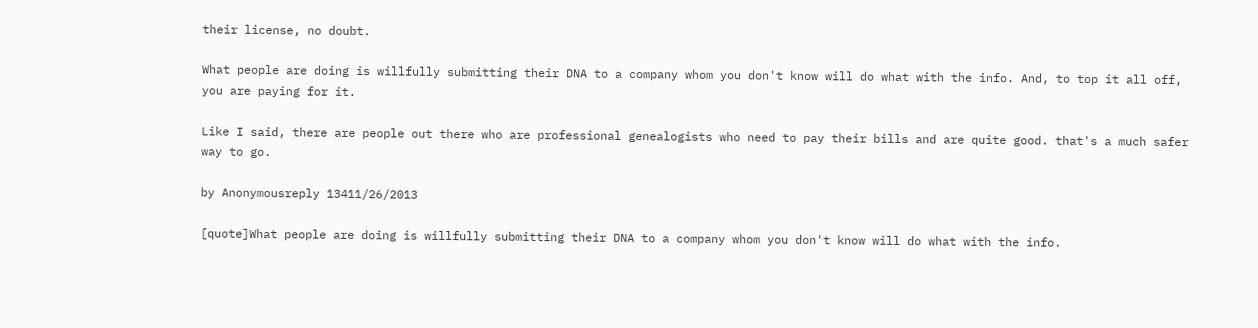their license, no doubt.

What people are doing is willfully submitting their DNA to a company whom you don't know will do what with the info. And, to top it all off, you are paying for it.

Like I said, there are people out there who are professional genealogists who need to pay their bills and are quite good. that's a much safer way to go.

by Anonymousreply 13411/26/2013

[quote]What people are doing is willfully submitting their DNA to a company whom you don't know will do what with the info.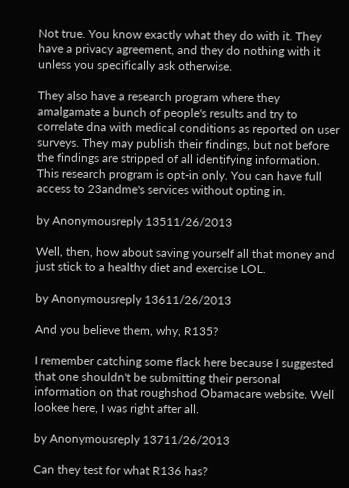Not true. You know exactly what they do with it. They have a privacy agreement, and they do nothing with it unless you specifically ask otherwise.

They also have a research program where they amalgamate a bunch of people's results and try to correlate dna with medical conditions as reported on user surveys. They may publish their findings, but not before the findings are stripped of all identifying information. This research program is opt-in only. You can have full access to 23andme's services without opting in.

by Anonymousreply 13511/26/2013

Well, then, how about saving yourself all that money and just stick to a healthy diet and exercise LOL.

by Anonymousreply 13611/26/2013

And you believe them, why, R135?

I remember catching some flack here because I suggested that one shouldn't be submitting their personal information on that roughshod Obamacare website. Well lookee here, I was right after all.

by Anonymousreply 13711/26/2013

Can they test for what R136 has?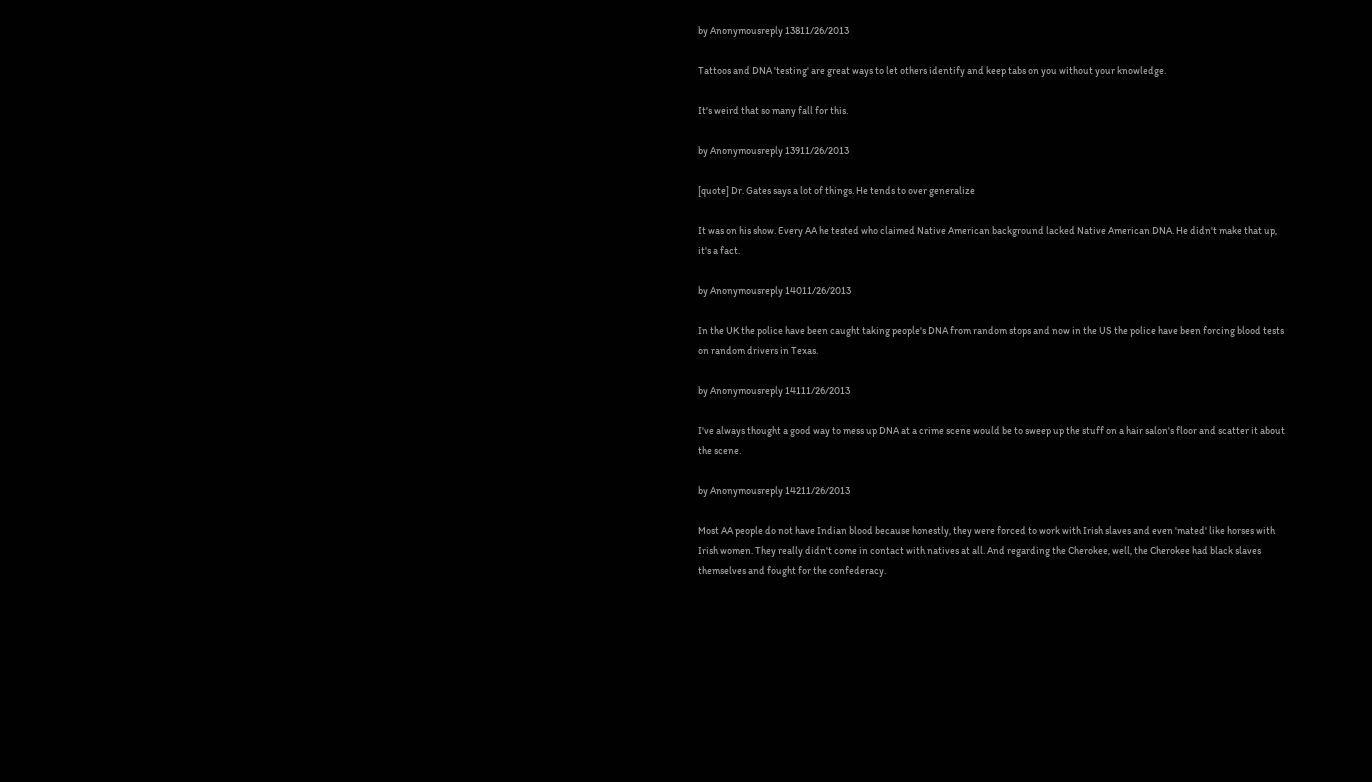by Anonymousreply 13811/26/2013

Tattoos and DNA 'testing' are great ways to let others identify and keep tabs on you without your knowledge.

It's weird that so many fall for this.

by Anonymousreply 13911/26/2013

[quote] Dr. Gates says a lot of things. He tends to over generalize

It was on his show. Every AA he tested who claimed Native American background lacked Native American DNA. He didn't make that up, it's a fact.

by Anonymousreply 14011/26/2013

In the UK the police have been caught taking people's DNA from random stops and now in the US the police have been forcing blood tests on random drivers in Texas.

by Anonymousreply 14111/26/2013

I've always thought a good way to mess up DNA at a crime scene would be to sweep up the stuff on a hair salon's floor and scatter it about the scene.

by Anonymousreply 14211/26/2013

Most AA people do not have Indian blood because honestly, they were forced to work with Irish slaves and even 'mated' like horses with Irish women. They really didn't come in contact with natives at all. And regarding the Cherokee, well, the Cherokee had black slaves themselves and fought for the confederacy.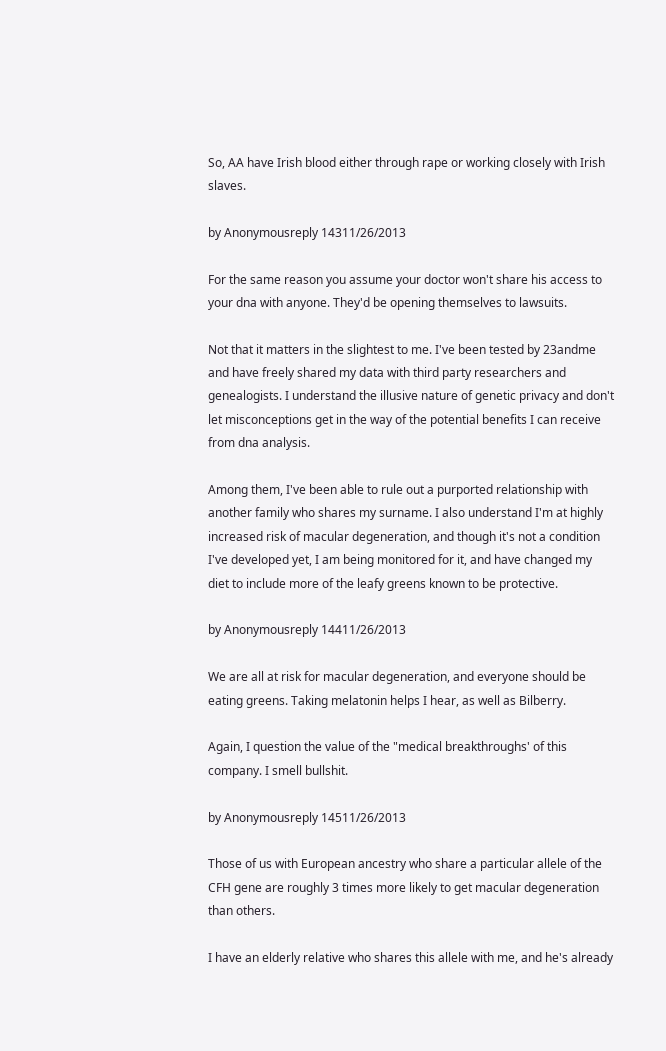So, AA have Irish blood either through rape or working closely with Irish slaves.

by Anonymousreply 14311/26/2013

For the same reason you assume your doctor won't share his access to your dna with anyone. They'd be opening themselves to lawsuits.

Not that it matters in the slightest to me. I've been tested by 23andme and have freely shared my data with third party researchers and genealogists. I understand the illusive nature of genetic privacy and don't let misconceptions get in the way of the potential benefits I can receive from dna analysis.

Among them, I've been able to rule out a purported relationship with another family who shares my surname. I also understand I'm at highly increased risk of macular degeneration, and though it's not a condition I've developed yet, I am being monitored for it, and have changed my diet to include more of the leafy greens known to be protective.

by Anonymousreply 14411/26/2013

We are all at risk for macular degeneration, and everyone should be eating greens. Taking melatonin helps I hear, as well as Bilberry.

Again, I question the value of the "medical breakthroughs' of this company. I smell bullshit.

by Anonymousreply 14511/26/2013

Those of us with European ancestry who share a particular allele of the CFH gene are roughly 3 times more likely to get macular degeneration than others.

I have an elderly relative who shares this allele with me, and he's already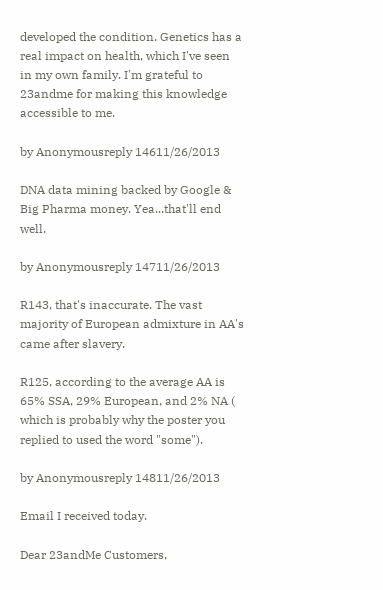developed the condition. Genetics has a real impact on health, which I've seen in my own family. I'm grateful to 23andme for making this knowledge accessible to me.

by Anonymousreply 14611/26/2013

DNA data mining backed by Google & Big Pharma money. Yea...that'll end well.

by Anonymousreply 14711/26/2013

R143, that's inaccurate. The vast majority of European admixture in AA's came after slavery.

R125, according to the average AA is 65% SSA, 29% European, and 2% NA ( which is probably why the poster you replied to used the word "some").

by Anonymousreply 14811/26/2013

Email I received today.

Dear 23andMe Customers,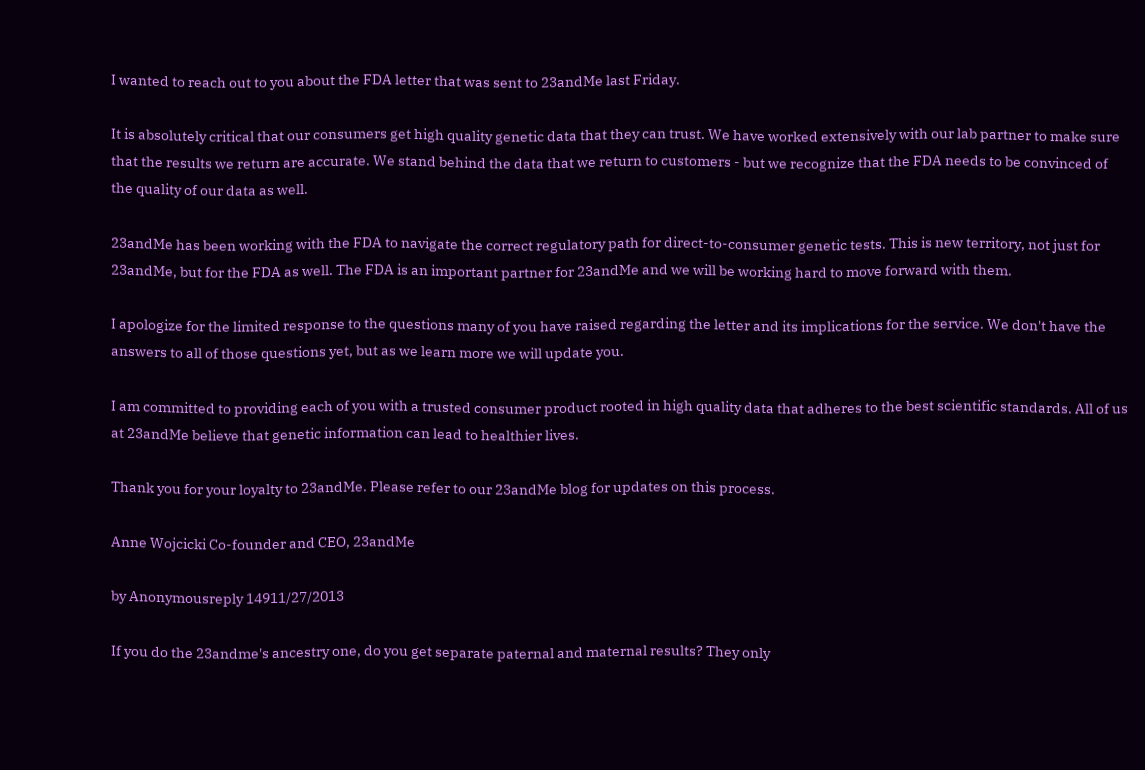I wanted to reach out to you about the FDA letter that was sent to 23andMe last Friday.

It is absolutely critical that our consumers get high quality genetic data that they can trust. We have worked extensively with our lab partner to make sure that the results we return are accurate. We stand behind the data that we return to customers - but we recognize that the FDA needs to be convinced of the quality of our data as well.

23andMe has been working with the FDA to navigate the correct regulatory path for direct-to-consumer genetic tests. This is new territory, not just for 23andMe, but for the FDA as well. The FDA is an important partner for 23andMe and we will be working hard to move forward with them.

I apologize for the limited response to the questions many of you have raised regarding the letter and its implications for the service. We don't have the answers to all of those questions yet, but as we learn more we will update you.

I am committed to providing each of you with a trusted consumer product rooted in high quality data that adheres to the best scientific standards. All of us at 23andMe believe that genetic information can lead to healthier lives.

Thank you for your loyalty to 23andMe. Please refer to our 23andMe blog for updates on this process.

Anne Wojcicki Co-founder and CEO, 23andMe

by Anonymousreply 14911/27/2013

If you do the 23andme's ancestry one, do you get separate paternal and maternal results? They only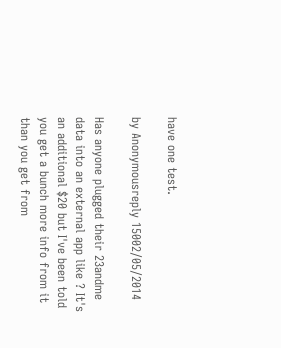have one test.

by Anonymousreply 15002/05/2014

Has anyone plugged their 23andme data into an external app like ? It's an additional $20 but I've been told you get a bunch more info from it than you get from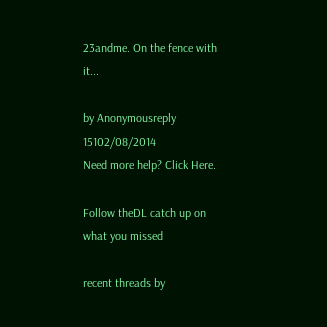23andme. On the fence with it...

by Anonymousreply 15102/08/2014
Need more help? Click Here.

Follow theDL catch up on what you missed

recent threads by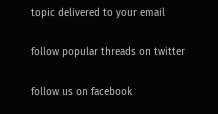topic delivered to your email

follow popular threads on twitter

follow us on facebook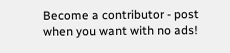Become a contributor - post when you want with no ads!